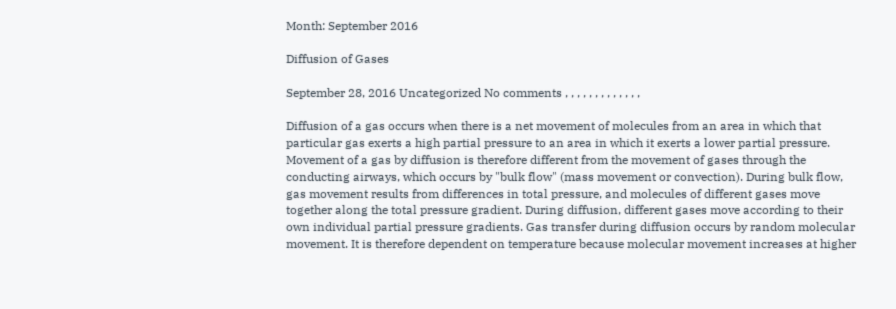Month: September 2016

Diffusion of Gases

September 28, 2016 Uncategorized No comments , , , , , , , , , , , , ,

Diffusion of a gas occurs when there is a net movement of molecules from an area in which that particular gas exerts a high partial pressure to an area in which it exerts a lower partial pressure. Movement of a gas by diffusion is therefore different from the movement of gases through the conducting airways, which occurs by "bulk flow" (mass movement or convection). During bulk flow, gas movement results from differences in total pressure, and molecules of different gases move together along the total pressure gradient. During diffusion, different gases move according to their own individual partial pressure gradients. Gas transfer during diffusion occurs by random molecular movement. It is therefore dependent on temperature because molecular movement increases at higher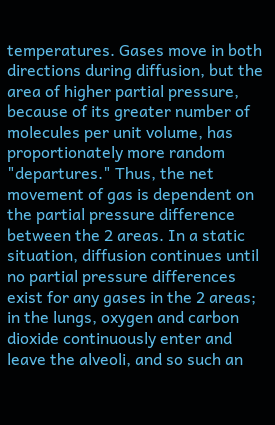temperatures. Gases move in both directions during diffusion, but the area of higher partial pressure, because of its greater number of molecules per unit volume, has proportionately more random "departures." Thus, the net movement of gas is dependent on the partial pressure difference between the 2 areas. In a static situation, diffusion continues until no partial pressure differences exist for any gases in the 2 areas; in the lungs, oxygen and carbon dioxide continuously enter and leave the alveoli, and so such an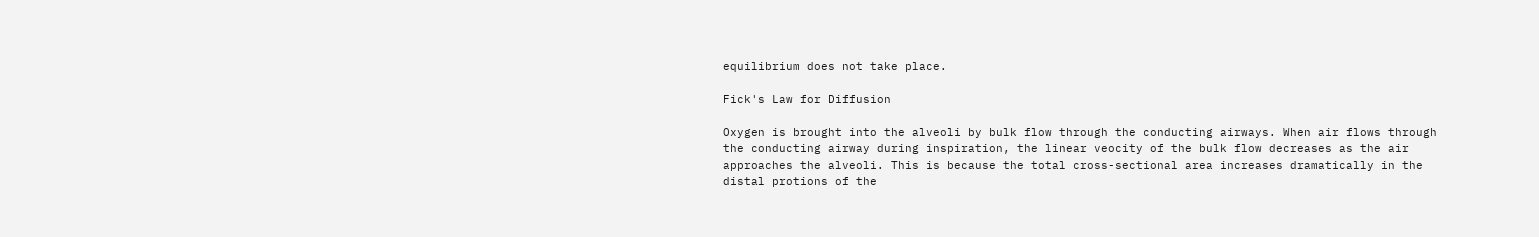equilibrium does not take place.

Fick's Law for Diffusion

Oxygen is brought into the alveoli by bulk flow through the conducting airways. When air flows through the conducting airway during inspiration, the linear veocity of the bulk flow decreases as the air approaches the alveoli. This is because the total cross-sectional area increases dramatically in the distal protions of the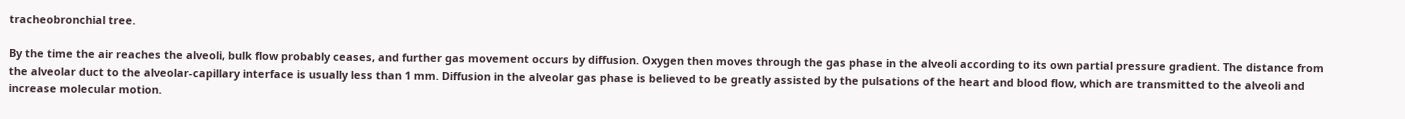tracheobronchial tree.

By the time the air reaches the alveoli, bulk flow probably ceases, and further gas movement occurs by diffusion. Oxygen then moves through the gas phase in the alveoli according to its own partial pressure gradient. The distance from the alveolar duct to the alveolar-capillary interface is usually less than 1 mm. Diffusion in the alveolar gas phase is believed to be greatly assisted by the pulsations of the heart and blood flow, which are transmitted to the alveoli and increase molecular motion.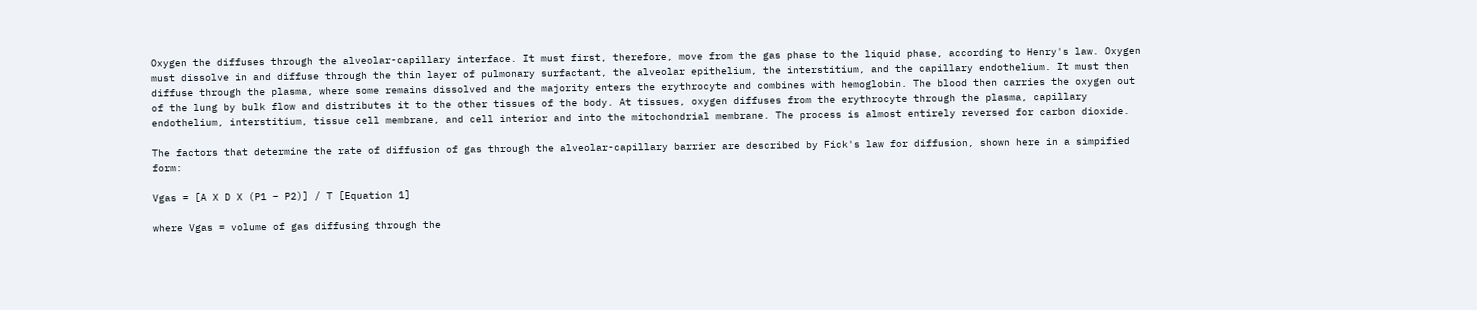Oxygen the diffuses through the alveolar-capillary interface. It must first, therefore, move from the gas phase to the liquid phase, according to Henry's law. Oxygen must dissolve in and diffuse through the thin layer of pulmonary surfactant, the alveolar epithelium, the interstitium, and the capillary endothelium. It must then diffuse through the plasma, where some remains dissolved and the majority enters the erythrocyte and combines with hemoglobin. The blood then carries the oxygen out of the lung by bulk flow and distributes it to the other tissues of the body. At tissues, oxygen diffuses from the erythrocyte through the plasma, capillary endothelium, interstitium, tissue cell membrane, and cell interior and into the mitochondrial membrane. The process is almost entirely reversed for carbon dioxide.

The factors that determine the rate of diffusion of gas through the alveolar-capillary barrier are described by Fick's law for diffusion, shown here in a simpified form:

Vgas = [A X D X (P1 – P2)] / T [Equation 1]

where Vgas = volume of gas diffusing through the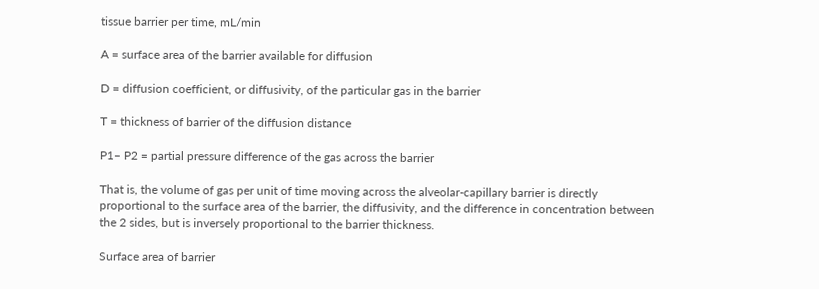tissue barrier per time, mL/min

A = surface area of the barrier available for diffusion

D = diffusion coefficient, or diffusivity, of the particular gas in the barrier

T = thickness of barrier of the diffusion distance

P1– P2 = partial pressure difference of the gas across the barrier

That is, the volume of gas per unit of time moving across the alveolar-capillary barrier is directly proportional to the surface area of the barrier, the diffusivity, and the difference in concentration between the 2 sides, but is inversely proportional to the barrier thickness.

Surface area of barrier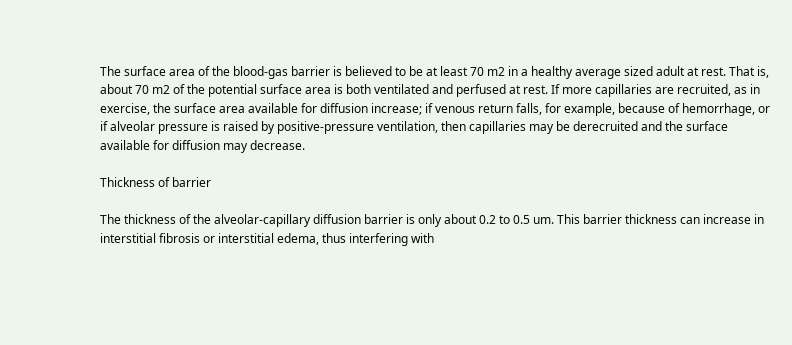The surface area of the blood-gas barrier is believed to be at least 70 m2 in a healthy average sized adult at rest. That is, about 70 m2 of the potential surface area is both ventilated and perfused at rest. If more capillaries are recruited, as in exercise, the surface area available for diffusion increase; if venous return falls, for example, because of hemorrhage, or if alveolar pressure is raised by positive-pressure ventilation, then capillaries may be derecruited and the surface available for diffusion may decrease.

Thickness of barrier

The thickness of the alveolar-capillary diffusion barrier is only about 0.2 to 0.5 um. This barrier thickness can increase in interstitial fibrosis or interstitial edema, thus interfering with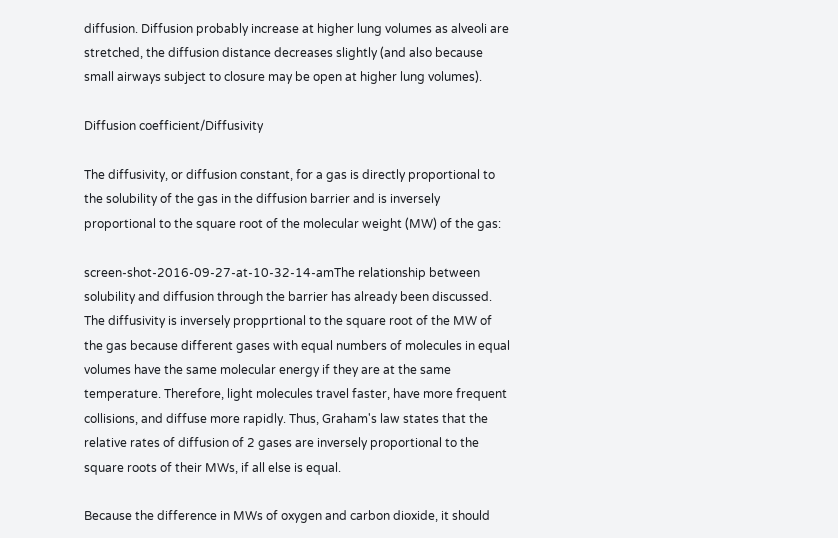diffusion. Diffusion probably increase at higher lung volumes as alveoli are stretched, the diffusion distance decreases slightly (and also because small airways subject to closure may be open at higher lung volumes).

Diffusion coefficient/Diffusivity

The diffusivity, or diffusion constant, for a gas is directly proportional to the solubility of the gas in the diffusion barrier and is inversely proportional to the square root of the molecular weight (MW) of the gas:

screen-shot-2016-09-27-at-10-32-14-amThe relationship between solubility and diffusion through the barrier has already been discussed. The diffusivity is inversely propprtional to the square root of the MW of the gas because different gases with equal numbers of molecules in equal volumes have the same molecular energy if they are at the same temperature. Therefore, light molecules travel faster, have more frequent collisions, and diffuse more rapidly. Thus, Graham's law states that the relative rates of diffusion of 2 gases are inversely proportional to the square roots of their MWs, if all else is equal.

Because the difference in MWs of oxygen and carbon dioxide, it should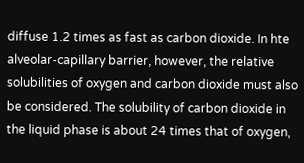diffuse 1.2 times as fast as carbon dioxide. In hte alveolar-capillary barrier, however, the relative solubilities of oxygen and carbon dioxide must also be considered. The solubility of carbon dioxide in the liquid phase is about 24 times that of oxygen,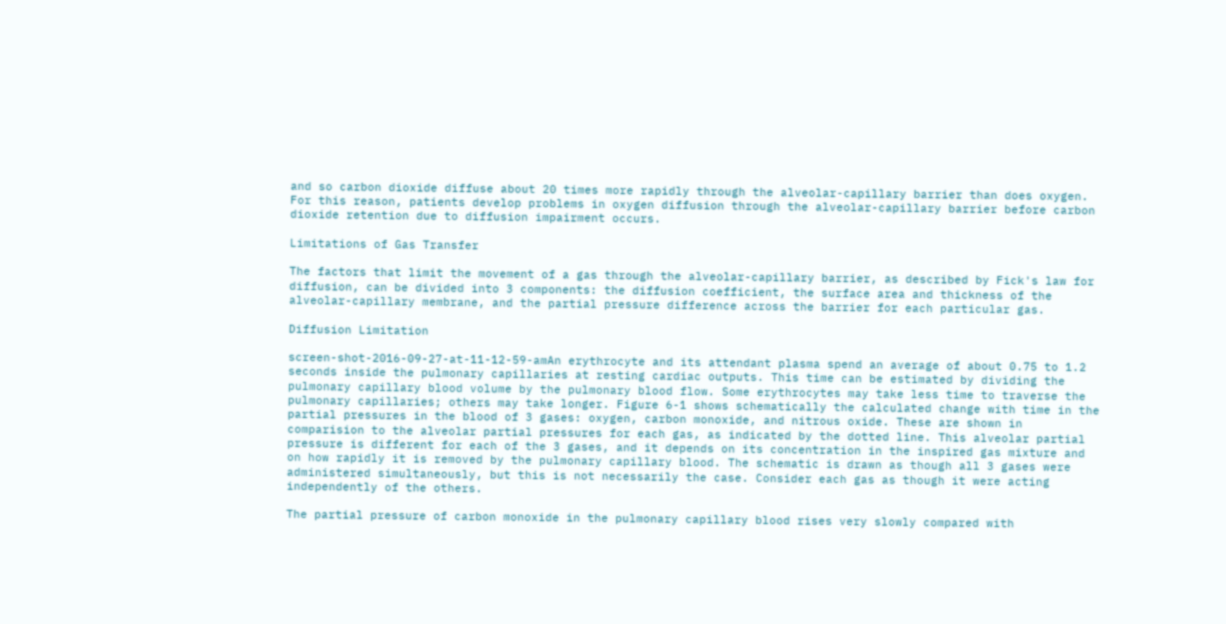and so carbon dioxide diffuse about 20 times more rapidly through the alveolar-capillary barrier than does oxygen. For this reason, patients develop problems in oxygen diffusion through the alveolar-capillary barrier before carbon dioxide retention due to diffusion impairment occurs.

Limitations of Gas Transfer

The factors that limit the movement of a gas through the alveolar-capillary barrier, as described by Fick's law for diffusion, can be divided into 3 components: the diffusion coefficient, the surface area and thickness of the alveolar-capillary membrane, and the partial pressure difference across the barrier for each particular gas.

Diffusion Limitation

screen-shot-2016-09-27-at-11-12-59-amAn erythrocyte and its attendant plasma spend an average of about 0.75 to 1.2 seconds inside the pulmonary capillaries at resting cardiac outputs. This time can be estimated by dividing the pulmonary capillary blood volume by the pulmonary blood flow. Some erythrocytes may take less time to traverse the pulmonary capillaries; others may take longer. Figure 6-1 shows schematically the calculated change with time in the partial pressures in the blood of 3 gases: oxygen, carbon monoxide, and nitrous oxide. These are shown in comparision to the alveolar partial pressures for each gas, as indicated by the dotted line. This alveolar partial pressure is different for each of the 3 gases, and it depends on its concentration in the inspired gas mixture and on how rapidly it is removed by the pulmonary capillary blood. The schematic is drawn as though all 3 gases were administered simultaneously, but this is not necessarily the case. Consider each gas as though it were acting independently of the others.

The partial pressure of carbon monoxide in the pulmonary capillary blood rises very slowly compared with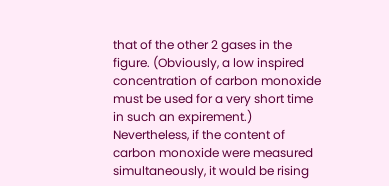that of the other 2 gases in the figure. (Obviously, a low inspired concentration of carbon monoxide must be used for a very short time in such an expirement.) Nevertheless, if the content of carbon monoxide were measured simultaneously, it would be rising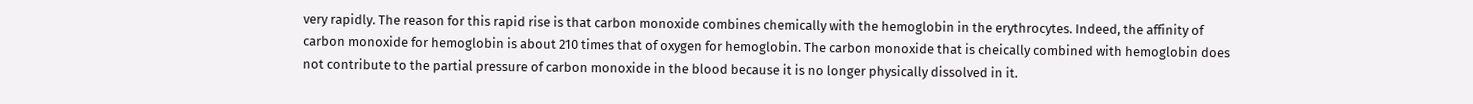very rapidly. The reason for this rapid rise is that carbon monoxide combines chemically with the hemoglobin in the erythrocytes. Indeed, the affinity of carbon monoxide for hemoglobin is about 210 times that of oxygen for hemoglobin. The carbon monoxide that is cheically combined with hemoglobin does not contribute to the partial pressure of carbon monoxide in the blood because it is no longer physically dissolved in it.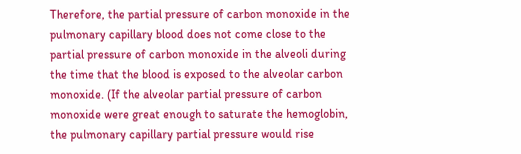Therefore, the partial pressure of carbon monoxide in the pulmonary capillary blood does not come close to the partial pressure of carbon monoxide in the alveoli during the time that the blood is exposed to the alveolar carbon monoxide. (If the alveolar partial pressure of carbon monoxide were great enough to saturate the hemoglobin, the pulmonary capillary partial pressure would rise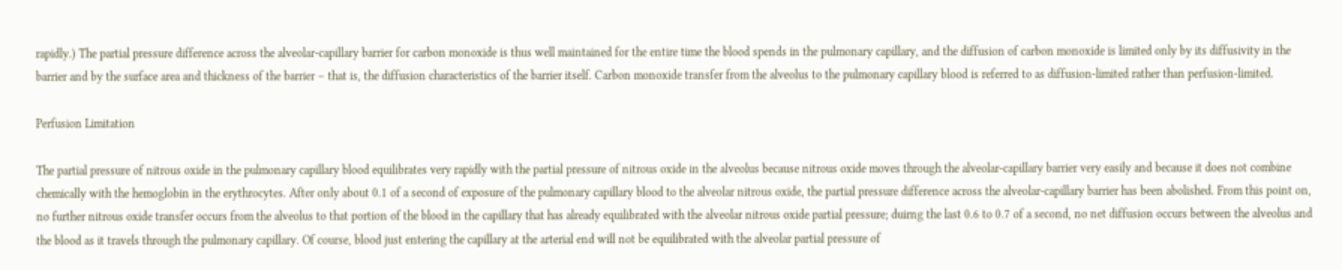rapidly.) The partial pressure difference across the alveolar-capillary barrier for carbon monoxide is thus well maintained for the entire time the blood spends in the pulmonary capillary, and the diffusion of carbon monoxide is limited only by its diffusivity in the barrier and by the surface area and thickness of the barrier – that is, the diffusion characteristics of the barrier itself. Carbon monoxide transfer from the alveolus to the pulmonary capillary blood is referred to as diffusion-limited rather than perfusion-limited.

Perfusion Limitation

The partial pressure of nitrous oxide in the pulmonary capillary blood equilibrates very rapidly with the partial pressure of nitrous oxide in the alveolus because nitrous oxide moves through the alveolar-capillary barrier very easily and because it does not combine chemically with the hemoglobin in the erythrocytes. After only about 0.1 of a second of exposure of the pulmonary capillary blood to the alveolar nitrous oxide, the partial pressure difference across the alveolar-capillary barrier has been abolished. From this point on, no further nitrous oxide transfer occurs from the alveolus to that portion of the blood in the capillary that has already equilibrated with the alveolar nitrous oxide partial pressure; duirng the last 0.6 to 0.7 of a second, no net diffusion occurs between the alveolus and the blood as it travels through the pulmonary capillary. Of course, blood just entering the capillary at the arterial end will not be equilibrated with the alveolar partial pressure of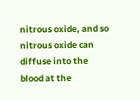nitrous oxide, and so nitrous oxide can diffuse into the blood at the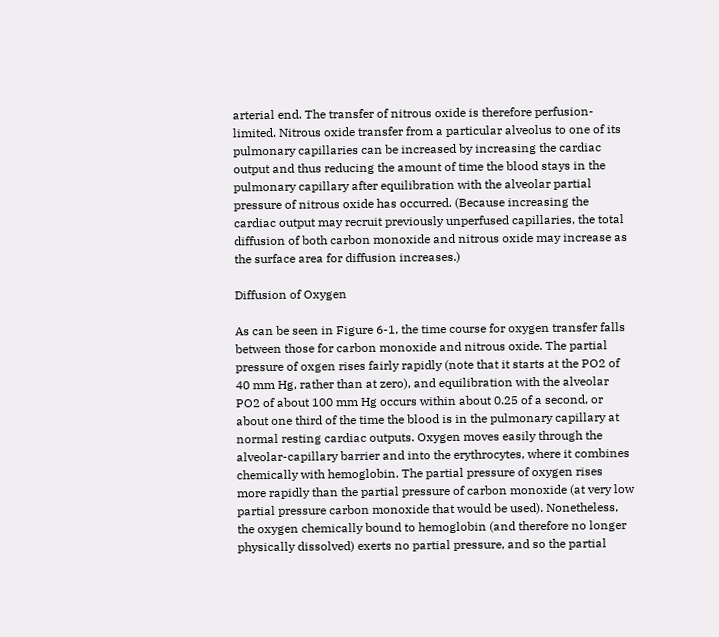arterial end. The transfer of nitrous oxide is therefore perfusion-limited. Nitrous oxide transfer from a particular alveolus to one of its pulmonary capillaries can be increased by increasing the cardiac output and thus reducing the amount of time the blood stays in the pulmonary capillary after equilibration with the alveolar partial pressure of nitrous oxide has occurred. (Because increasing the cardiac output may recruit previously unperfused capillaries, the total diffusion of both carbon monoxide and nitrous oxide may increase as the surface area for diffusion increases.)

Diffusion of Oxygen

As can be seen in Figure 6-1, the time course for oxygen transfer falls between those for carbon monoxide and nitrous oxide. The partial pressure of oxgen rises fairly rapidly (note that it starts at the PO2 of 40 mm Hg, rather than at zero), and equilibration with the alveolar PO2 of about 100 mm Hg occurs within about 0.25 of a second, or about one third of the time the blood is in the pulmonary capillary at normal resting cardiac outputs. Oxygen moves easily through the alveolar-capillary barrier and into the erythrocytes, where it combines chemically with hemoglobin. The partial pressure of oxygen rises more rapidly than the partial pressure of carbon monoxide (at very low partial pressure carbon monoxide that would be used). Nonetheless, the oxygen chemically bound to hemoglobin (and therefore no longer physically dissolved) exerts no partial pressure, and so the partial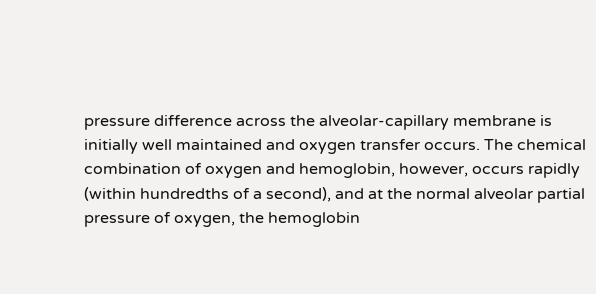pressure difference across the alveolar-capillary membrane is initially well maintained and oxygen transfer occurs. The chemical combination of oxygen and hemoglobin, however, occurs rapidly (within hundredths of a second), and at the normal alveolar partial pressure of oxygen, the hemoglobin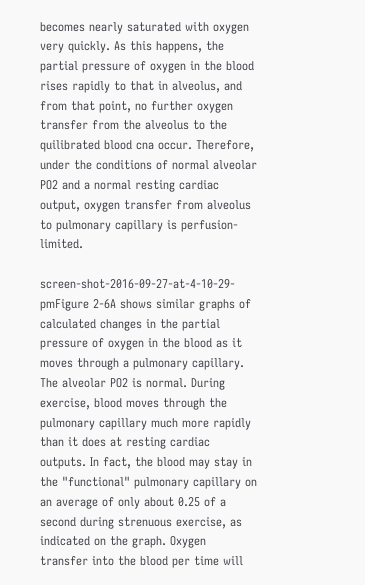becomes nearly saturated with oxygen very quickly. As this happens, the partial pressure of oxygen in the blood rises rapidly to that in alveolus, and from that point, no further oxygen transfer from the alveolus to the quilibrated blood cna occur. Therefore, under the conditions of normal alveolar PO2 and a normal resting cardiac output, oxygen transfer from alveolus to pulmonary capillary is perfusion-limited.

screen-shot-2016-09-27-at-4-10-29-pmFigure 2-6A shows similar graphs of calculated changes in the partial pressure of oxygen in the blood as it moves through a pulmonary capillary. The alveolar PO2 is normal. During exercise, blood moves through the pulmonary capillary much more rapidly than it does at resting cardiac outputs. In fact, the blood may stay in the "functional" pulmonary capillary on an average of only about 0.25 of a second during strenuous exercise, as indicated on the graph. Oxygen transfer into the blood per time will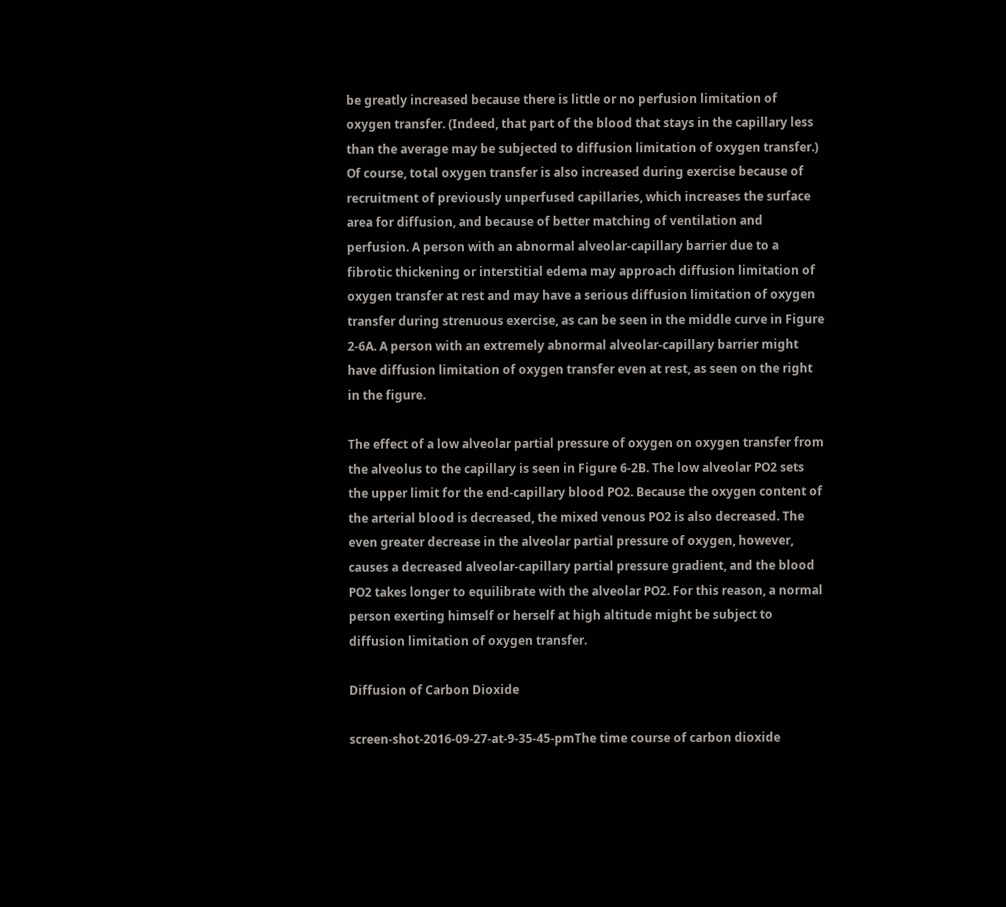be greatly increased because there is little or no perfusion limitation of oxygen transfer. (Indeed, that part of the blood that stays in the capillary less than the average may be subjected to diffusion limitation of oxygen transfer.) Of course, total oxygen transfer is also increased during exercise because of recruitment of previously unperfused capillaries, which increases the surface area for diffusion, and because of better matching of ventilation and perfusion. A person with an abnormal alveolar-capillary barrier due to a fibrotic thickening or interstitial edema may approach diffusion limitation of oxygen transfer at rest and may have a serious diffusion limitation of oxygen transfer during strenuous exercise, as can be seen in the middle curve in Figure 2-6A. A person with an extremely abnormal alveolar-capillary barrier might have diffusion limitation of oxygen transfer even at rest, as seen on the right in the figure.

The effect of a low alveolar partial pressure of oxygen on oxygen transfer from the alveolus to the capillary is seen in Figure 6-2B. The low alveolar PO2 sets the upper limit for the end-capillary blood PO2. Because the oxygen content of the arterial blood is decreased, the mixed venous PO2 is also decreased. The even greater decrease in the alveolar partial pressure of oxygen, however, causes a decreased alveolar-capillary partial pressure gradient, and the blood PO2 takes longer to equilibrate with the alveolar PO2. For this reason, a normal person exerting himself or herself at high altitude might be subject to diffusion limitation of oxygen transfer.

Diffusion of Carbon Dioxide

screen-shot-2016-09-27-at-9-35-45-pmThe time course of carbon dioxide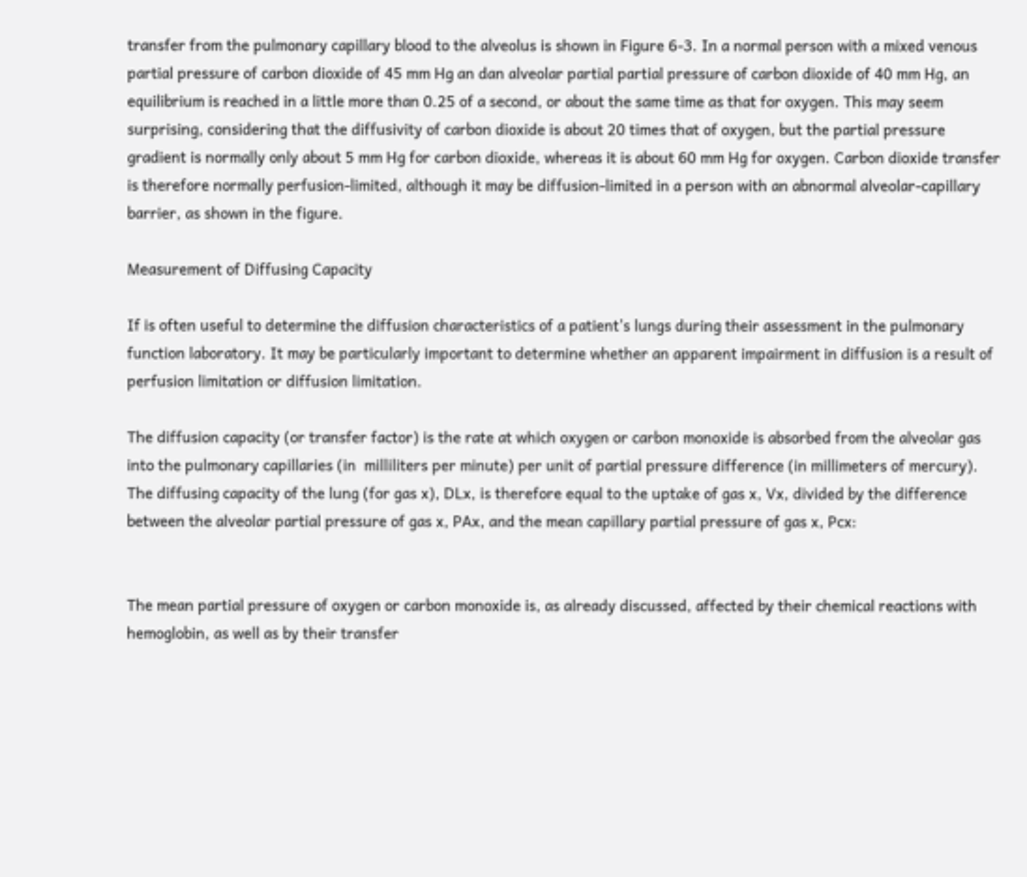transfer from the pulmonary capillary blood to the alveolus is shown in Figure 6-3. In a normal person with a mixed venous partial pressure of carbon dioxide of 45 mm Hg an dan alveolar partial partial pressure of carbon dioxide of 40 mm Hg, an equilibrium is reached in a little more than 0.25 of a second, or about the same time as that for oxygen. This may seem surprising, considering that the diffusivity of carbon dioxide is about 20 times that of oxygen, but the partial pressure gradient is normally only about 5 mm Hg for carbon dioxide, whereas it is about 60 mm Hg for oxygen. Carbon dioxide transfer is therefore normally perfusion-limited, although it may be diffusion-limited in a person with an abnormal alveolar-capillary barrier, as shown in the figure.

Measurement of Diffusing Capacity

If is often useful to determine the diffusion characteristics of a patient's lungs during their assessment in the pulmonary function laboratory. It may be particularly important to determine whether an apparent impairment in diffusion is a result of perfusion limitation or diffusion limitation.

The diffusion capacity (or transfer factor) is the rate at which oxygen or carbon monoxide is absorbed from the alveolar gas into the pulmonary capillaries (in  milliliters per minute) per unit of partial pressure difference (in millimeters of mercury). The diffusing capacity of the lung (for gas x), DLx, is therefore equal to the uptake of gas x, Vx, divided by the difference between the alveolar partial pressure of gas x, PAx, and the mean capillary partial pressure of gas x, Pcx:


The mean partial pressure of oxygen or carbon monoxide is, as already discussed, affected by their chemical reactions with hemoglobin, as well as by their transfer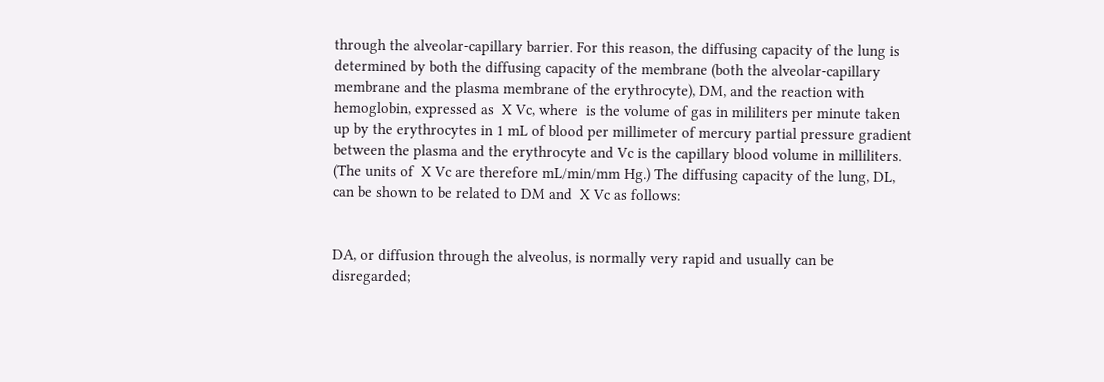through the alveolar-capillary barrier. For this reason, the diffusing capacity of the lung is determined by both the diffusing capacity of the membrane (both the alveolar-capillary membrane and the plasma membrane of the erythrocyte), DM, and the reaction with hemoglobin, expressed as  X Vc, where  is the volume of gas in mililiters per minute taken up by the erythrocytes in 1 mL of blood per millimeter of mercury partial pressure gradient between the plasma and the erythrocyte and Vc is the capillary blood volume in milliliters. (The units of  X Vc are therefore mL/min/mm Hg.) The diffusing capacity of the lung, DL, can be shown to be related to DM and  X Vc as follows:


DA, or diffusion through the alveolus, is normally very rapid and usually can be disregarded;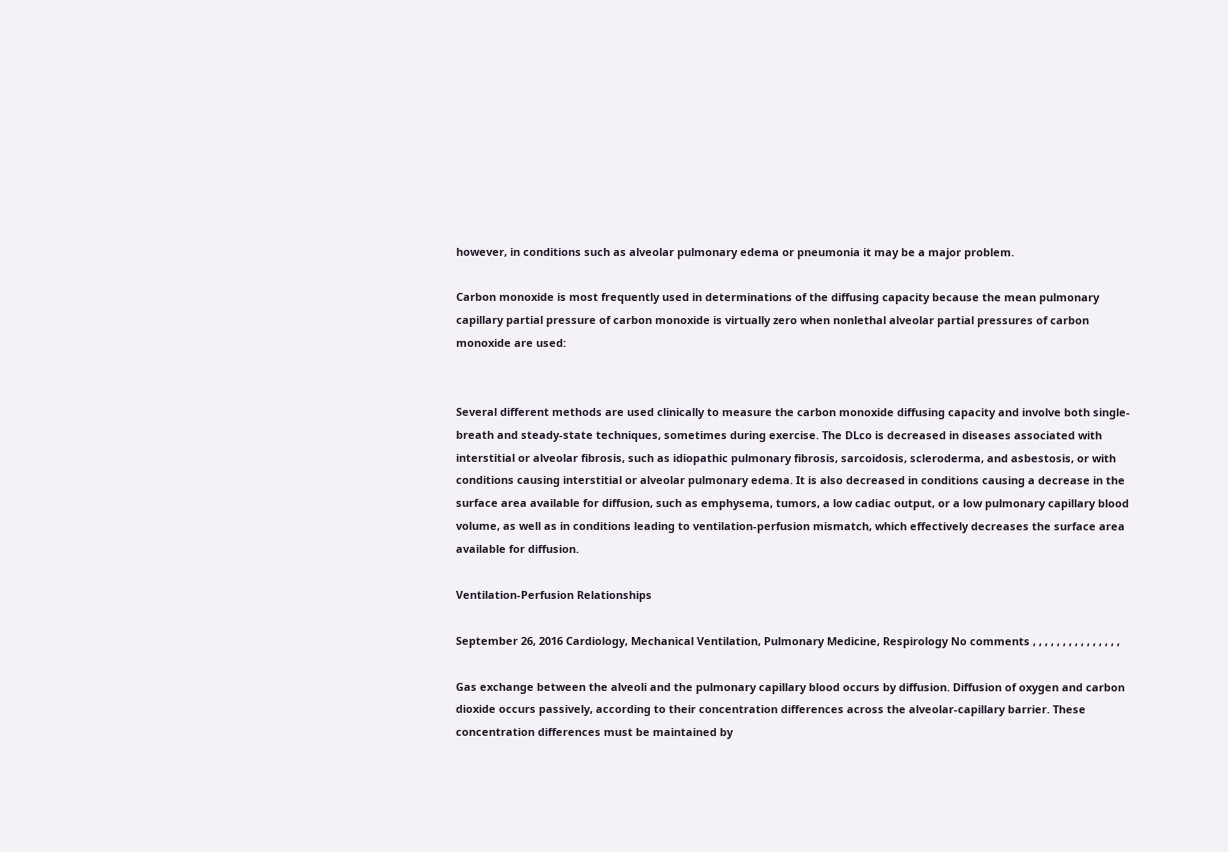however, in conditions such as alveolar pulmonary edema or pneumonia it may be a major problem.

Carbon monoxide is most frequently used in determinations of the diffusing capacity because the mean pulmonary capillary partial pressure of carbon monoxide is virtually zero when nonlethal alveolar partial pressures of carbon monoxide are used:


Several different methods are used clinically to measure the carbon monoxide diffusing capacity and involve both single-breath and steady-state techniques, sometimes during exercise. The DLco is decreased in diseases associated with interstitial or alveolar fibrosis, such as idiopathic pulmonary fibrosis, sarcoidosis, scleroderma, and asbestosis, or with conditions causing interstitial or alveolar pulmonary edema. It is also decreased in conditions causing a decrease in the surface area available for diffusion, such as emphysema, tumors, a low cadiac output, or a low pulmonary capillary blood volume, as well as in conditions leading to ventilation-perfusion mismatch, which effectively decreases the surface area available for diffusion.

Ventilation-Perfusion Relationships

September 26, 2016 Cardiology, Mechanical Ventilation, Pulmonary Medicine, Respirology No comments , , , , , , , , , , , , , , ,

Gas exchange between the alveoli and the pulmonary capillary blood occurs by diffusion. Diffusion of oxygen and carbon dioxide occurs passively, according to their concentration differences across the alveolar-capillary barrier. These concentration differences must be maintained by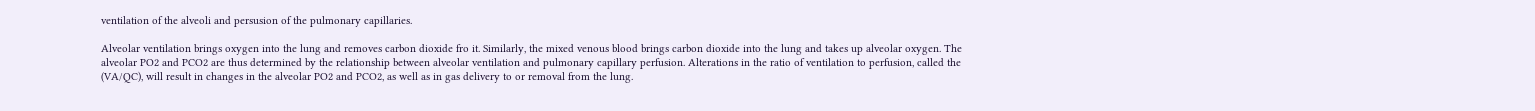ventilation of the alveoli and persusion of the pulmonary capillaries.

Alveolar ventilation brings oxygen into the lung and removes carbon dioxide fro it. Similarly, the mixed venous blood brings carbon dioxide into the lung and takes up alveolar oxygen. The alveolar PO2 and PCO2 are thus determined by the relationship between alveolar ventilation and pulmonary capillary perfusion. Alterations in the ratio of ventilation to perfusion, called the (VA/QC), will result in changes in the alveolar PO2 and PCO2, as well as in gas delivery to or removal from the lung.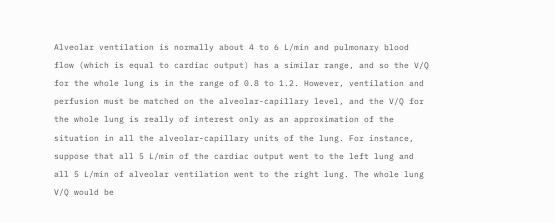Alveolar ventilation is normally about 4 to 6 L/min and pulmonary blood flow (which is equal to cardiac output) has a similar range, and so the V/Q for the whole lung is in the range of 0.8 to 1.2. However, ventilation and perfusion must be matched on the alveolar-capillary level, and the V/Q for the whole lung is really of interest only as an approximation of the situation in all the alveolar-capillary units of the lung. For instance, suppose that all 5 L/min of the cardiac output went to the left lung and all 5 L/min of alveolar ventilation went to the right lung. The whole lung V/Q would be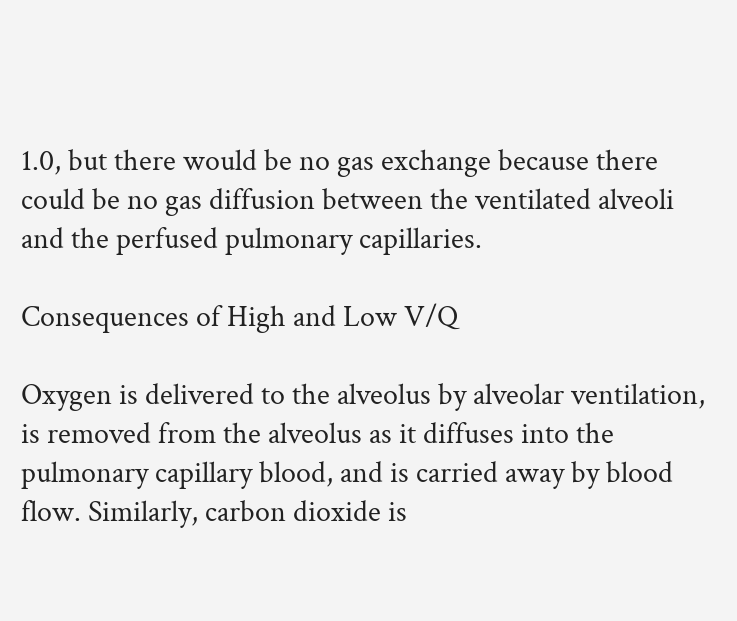1.0, but there would be no gas exchange because there could be no gas diffusion between the ventilated alveoli and the perfused pulmonary capillaries.

Consequences of High and Low V/Q

Oxygen is delivered to the alveolus by alveolar ventilation, is removed from the alveolus as it diffuses into the pulmonary capillary blood, and is carried away by blood flow. Similarly, carbon dioxide is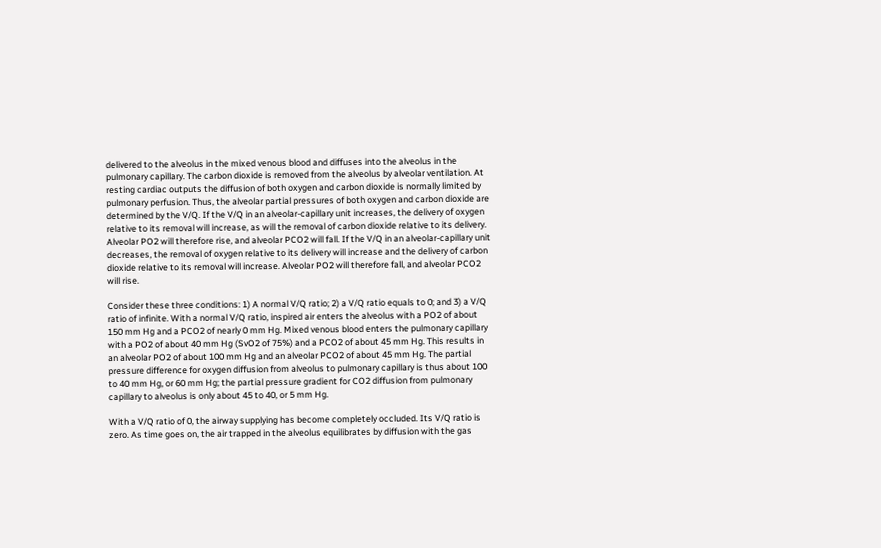delivered to the alveolus in the mixed venous blood and diffuses into the alveolus in the pulmonary capillary. The carbon dioxide is removed from the alveolus by alveolar ventilation. At resting cardiac outputs the diffusion of both oxygen and carbon dioxide is normally limited by pulmonary perfusion. Thus, the alveolar partial pressures of both oxygen and carbon dioxide are determined by the V/Q. If the V/Q in an alveolar-capillary unit increases, the delivery of oxygen relative to its removal will increase, as will the removal of carbon dioxide relative to its delivery. Alveolar PO2 will therefore rise, and alveolar PCO2 will fall. If the V/Q in an alveolar-capillary unit decreases, the removal of oxygen relative to its delivery will increase and the delivery of carbon dioxide relative to its removal will increase. Alveolar PO2 will therefore fall, and alveolar PCO2 will rise.

Consider these three conditions: 1) A normal V/Q ratio; 2) a V/Q ratio equals to 0; and 3) a V/Q ratio of infinite. With a normal V/Q ratio, inspired air enters the alveolus with a PO2 of about 150 mm Hg and a PCO2 of nearly 0 mm Hg. Mixed venous blood enters the pulmonary capillary with a PO2 of about 40 mm Hg (SvO2 of 75%) and a PCO2 of about 45 mm Hg. This results in an alveolar PO2 of about 100 mm Hg and an alveolar PCO2 of about 45 mm Hg. The partial pressure difference for oxygen diffusion from alveolus to pulmonary capillary is thus about 100 to 40 mm Hg, or 60 mm Hg; the partial pressure gradient for CO2 diffusion from pulmonary capillary to alveolus is only about 45 to 40, or 5 mm Hg.

With a V/Q ratio of 0, the airway supplying has become completely occluded. Its V/Q ratio is zero. As time goes on, the air trapped in the alveolus equilibrates by diffusion with the gas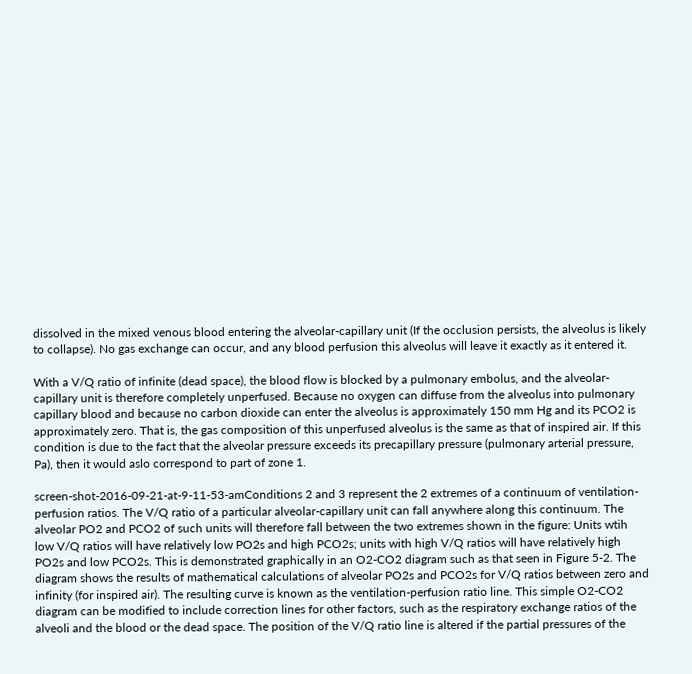dissolved in the mixed venous blood entering the alveolar-capillary unit (If the occlusion persists, the alveolus is likely to collapse). No gas exchange can occur, and any blood perfusion this alveolus will leave it exactly as it entered it.

With a V/Q ratio of infinite (dead space), the blood flow is blocked by a pulmonary embolus, and the alveolar-capillary unit is therefore completely unperfused. Because no oxygen can diffuse from the alveolus into pulmonary capillary blood and because no carbon dioxide can enter the alveolus is approximately 150 mm Hg and its PCO2 is approximately zero. That is, the gas composition of this unperfused alveolus is the same as that of inspired air. If this condition is due to the fact that the alveolar pressure exceeds its precapillary pressure (pulmonary arterial pressure, Pa), then it would aslo correspond to part of zone 1.

screen-shot-2016-09-21-at-9-11-53-amConditions 2 and 3 represent the 2 extremes of a continuum of ventilation-perfusion ratios. The V/Q ratio of a particular alveolar-capillary unit can fall anywhere along this continuum. The alveolar PO2 and PCO2 of such units will therefore fall between the two extremes shown in the figure: Units wtih low V/Q ratios will have relatively low PO2s and high PCO2s; units with high V/Q ratios will have relatively high PO2s and low PCO2s. This is demonstrated graphically in an O2-CO2 diagram such as that seen in Figure 5-2. The diagram shows the results of mathematical calculations of alveolar PO2s and PCO2s for V/Q ratios between zero and infinity (for inspired air). The resulting curve is known as the ventilation-perfusion ratio line. This simple O2-CO2 diagram can be modified to include correction lines for other factors, such as the respiratory exchange ratios of the alveoli and the blood or the dead space. The position of the V/Q ratio line is altered if the partial pressures of the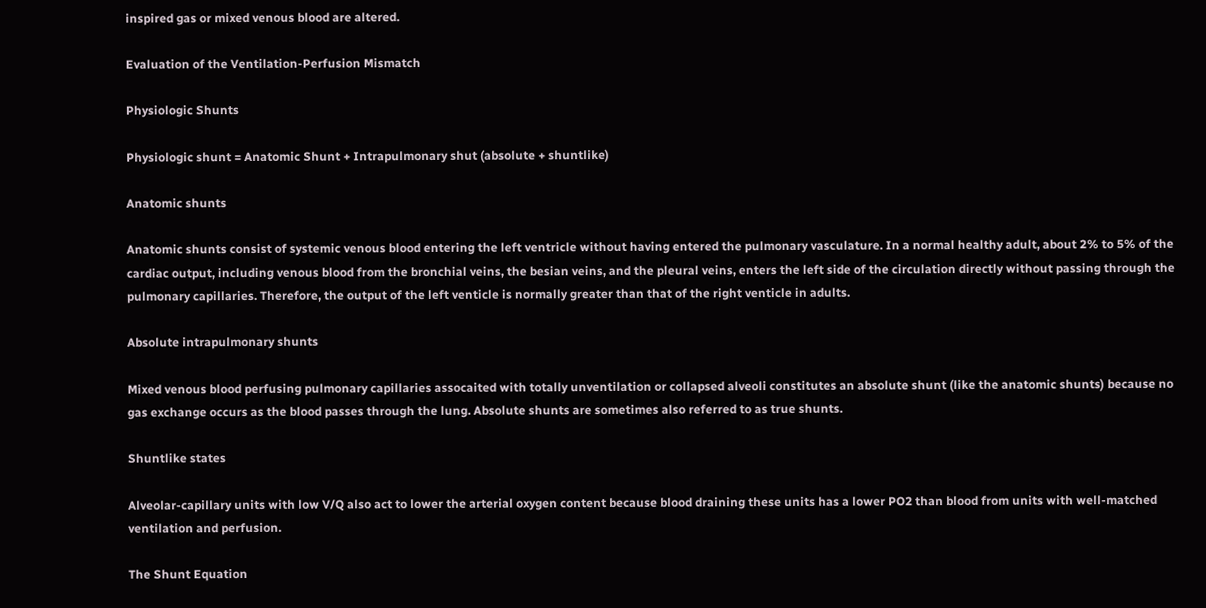inspired gas or mixed venous blood are altered.

Evaluation of the Ventilation-Perfusion Mismatch

Physiologic Shunts

Physiologic shunt = Anatomic Shunt + Intrapulmonary shut (absolute + shuntlike)

Anatomic shunts

Anatomic shunts consist of systemic venous blood entering the left ventricle without having entered the pulmonary vasculature. In a normal healthy adult, about 2% to 5% of the cardiac output, including venous blood from the bronchial veins, the besian veins, and the pleural veins, enters the left side of the circulation directly without passing through the pulmonary capillaries. Therefore, the output of the left venticle is normally greater than that of the right venticle in adults.

Absolute intrapulmonary shunts

Mixed venous blood perfusing pulmonary capillaries assocaited with totally unventilation or collapsed alveoli constitutes an absolute shunt (like the anatomic shunts) because no gas exchange occurs as the blood passes through the lung. Absolute shunts are sometimes also referred to as true shunts.

Shuntlike states

Alveolar-capillary units with low V/Q also act to lower the arterial oxygen content because blood draining these units has a lower PO2 than blood from units with well-matched ventilation and perfusion.

The Shunt Equation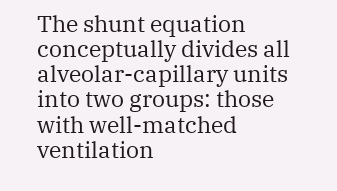The shunt equation conceptually divides all alveolar-capillary units into two groups: those with well-matched ventilation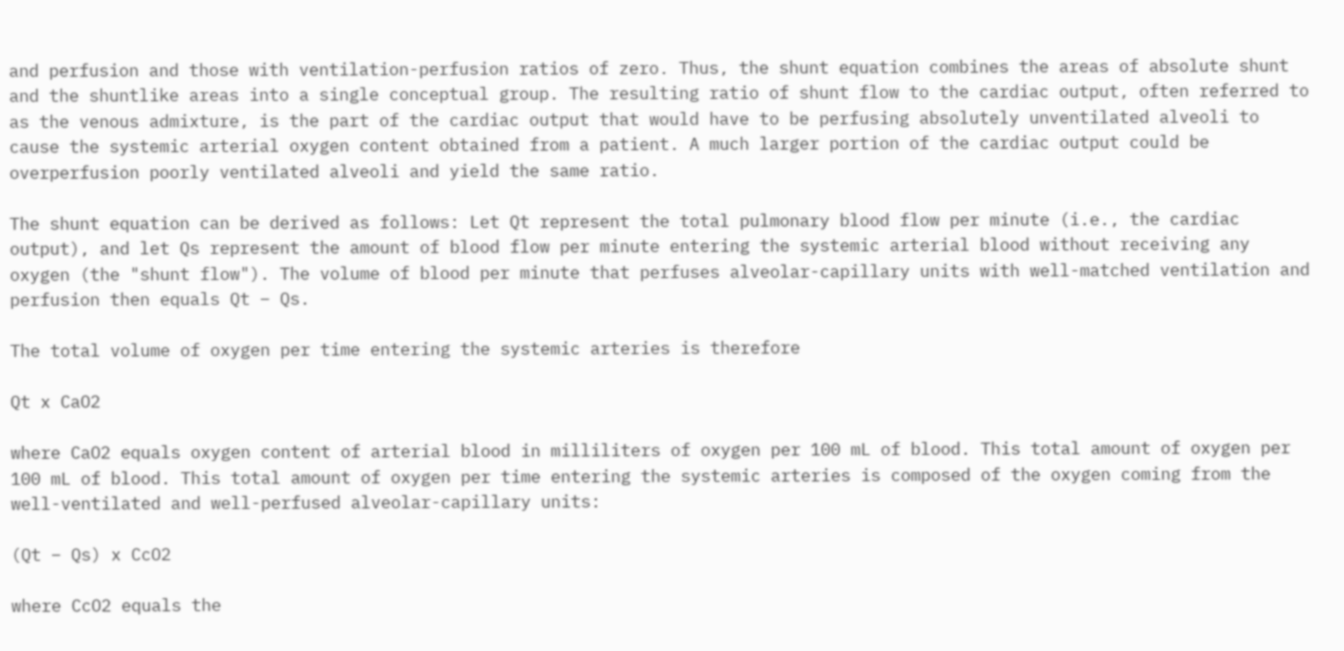and perfusion and those with ventilation-perfusion ratios of zero. Thus, the shunt equation combines the areas of absolute shunt and the shuntlike areas into a single conceptual group. The resulting ratio of shunt flow to the cardiac output, often referred to as the venous admixture, is the part of the cardiac output that would have to be perfusing absolutely unventilated alveoli to cause the systemic arterial oxygen content obtained from a patient. A much larger portion of the cardiac output could be overperfusion poorly ventilated alveoli and yield the same ratio.

The shunt equation can be derived as follows: Let Qt represent the total pulmonary blood flow per minute (i.e., the cardiac output), and let Qs represent the amount of blood flow per minute entering the systemic arterial blood without receiving any oxygen (the "shunt flow"). The volume of blood per minute that perfuses alveolar-capillary units with well-matched ventilation and perfusion then equals Qt – Qs.

The total volume of oxygen per time entering the systemic arteries is therefore

Qt x CaO2

where CaO2 equals oxygen content of arterial blood in milliliters of oxygen per 100 mL of blood. This total amount of oxygen per 100 mL of blood. This total amount of oxygen per time entering the systemic arteries is composed of the oxygen coming from the well-ventilated and well-perfused alveolar-capillary units:

(Qt – Qs) x CcO2

where CcO2 equals the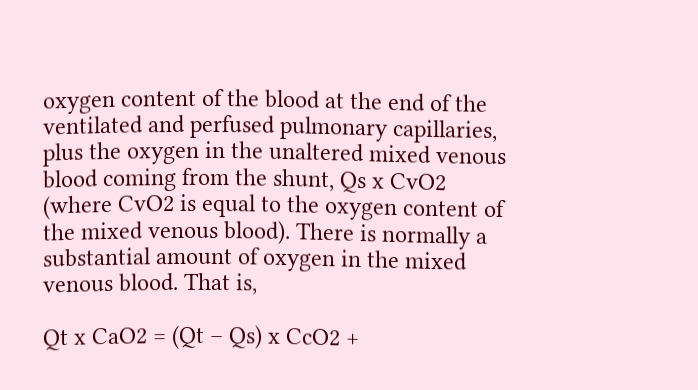oxygen content of the blood at the end of the ventilated and perfused pulmonary capillaries, plus the oxygen in the unaltered mixed venous blood coming from the shunt, Qs x CvO2 (where CvO2 is equal to the oxygen content of the mixed venous blood). There is normally a substantial amount of oxygen in the mixed venous blood. That is,

Qt x CaO2 = (Qt – Qs) x CcO2 +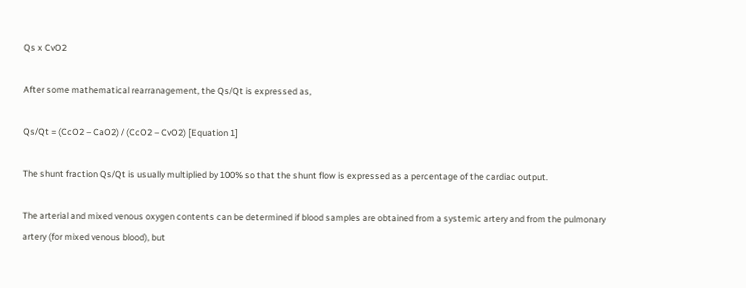Qs x CvO2

After some mathematical rearranagement, the Qs/Qt is expressed as,

Qs/Qt = (CcO2 – CaO2) / (CcO2 – CvO2) [Equation 1]

The shunt fraction Qs/Qt is usually multiplied by 100% so that the shunt flow is expressed as a percentage of the cardiac output.

The arterial and mixed venous oxygen contents can be determined if blood samples are obtained from a systemic artery and from the pulmonary artery (for mixed venous blood), but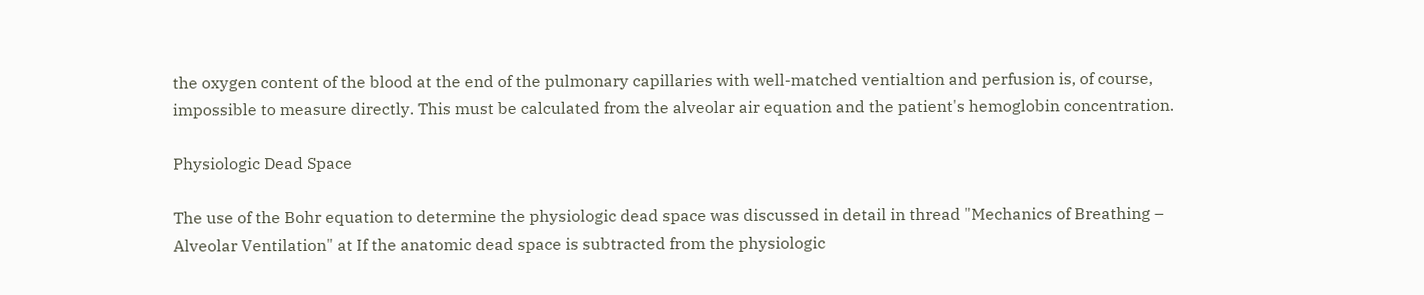the oxygen content of the blood at the end of the pulmonary capillaries with well-matched ventialtion and perfusion is, of course, impossible to measure directly. This must be calculated from the alveolar air equation and the patient's hemoglobin concentration.

Physiologic Dead Space

The use of the Bohr equation to determine the physiologic dead space was discussed in detail in thread "Mechanics of Breathing – Alveolar Ventilation" at If the anatomic dead space is subtracted from the physiologic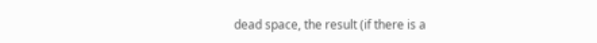dead space, the result (if there is a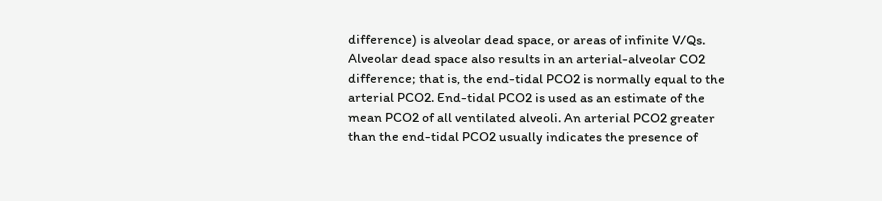difference) is alveolar dead space, or areas of infinite V/Qs. Alveolar dead space also results in an arterial-alveolar CO2 difference; that is, the end-tidal PCO2 is normally equal to the arterial PCO2. End-tidal PCO2 is used as an estimate of the mean PCO2 of all ventilated alveoli. An arterial PCO2 greater than the end-tidal PCO2 usually indicates the presence of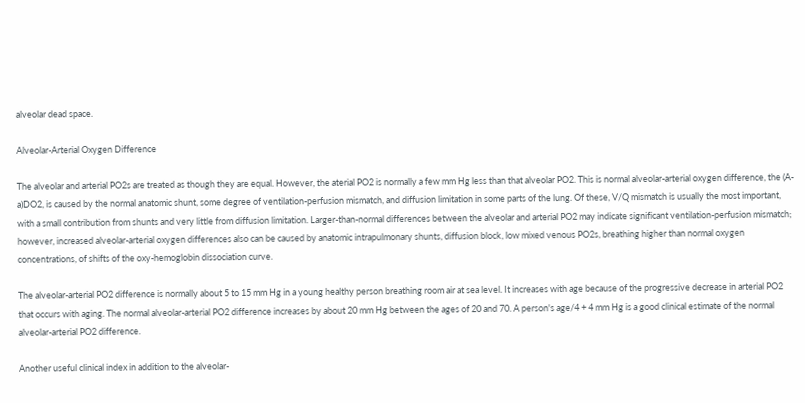alveolar dead space.

Alveolar-Arterial Oxygen Difference

The alveolar and arterial PO2s are treated as though they are equal. However, the aterial PO2 is normally a few mm Hg less than that alveolar PO2. This is normal alveolar-arterial oxygen difference, the (A-a)DO2, is caused by the normal anatomic shunt, some degree of ventilation-perfusion mismatch, and diffusion limitation in some parts of the lung. Of these, V/Q mismatch is usually the most important, with a small contribution from shunts and very little from diffusion limitation. Larger-than-normal differences between the alveolar and arterial PO2 may indicate significant ventilation-perfusion mismatch; however, increased alveolar-arterial oxygen differences also can be caused by anatomic intrapulmonary shunts, diffusion block, low mixed venous PO2s, breathing higher than normal oxygen concentrations, of shifts of the oxy-hemoglobin dissociation curve.

The alveolar-arterial PO2 difference is normally about 5 to 15 mm Hg in a young healthy person breathing room air at sea level. It increases with age because of the progressive decrease in arterial PO2 that occurs with aging. The normal alveolar-arterial PO2 difference increases by about 20 mm Hg between the ages of 20 and 70. A person's age/4 + 4 mm Hg is a good clinical estimate of the normal alveolar-arterial PO2 difference.

Another useful clinical index in addition to the alveolar-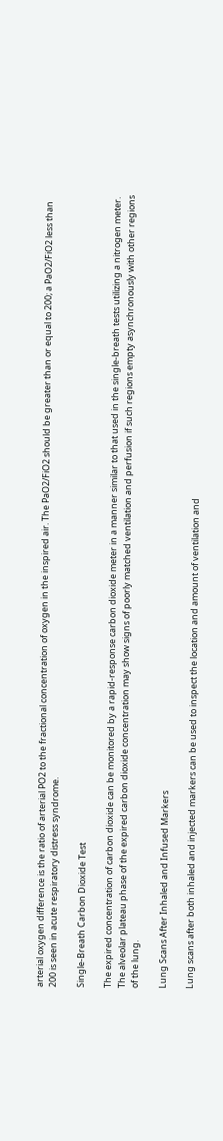arterial oxygen difference is the ratio of arterial PO2 to the fractional concentration of oxygen in the inspired air. The PaO2/FiO2 should be greater than or equal to 200; a PaO2/FiO2 less than 200 is seen in acute respiratory distress syndrome.

Single-Breath Carbon Dioxide Test

The expired concentration of carbon dioxide can be monitored by a rapid-response carbon dioxide meter in a manner similar to that used in the single-breath tests utilizing a nitrogen meter. The alveolar plateau phase of the expired carbon dioxide concentration may show signs of poorly matched ventilation and perfusion if such regions empty asynchronously with other regions of the lung.

Lung Scans After Inhaled and Infused Markers

Lung scans after both inhaled and injected markers can be used to inspect the location and amount of ventilation and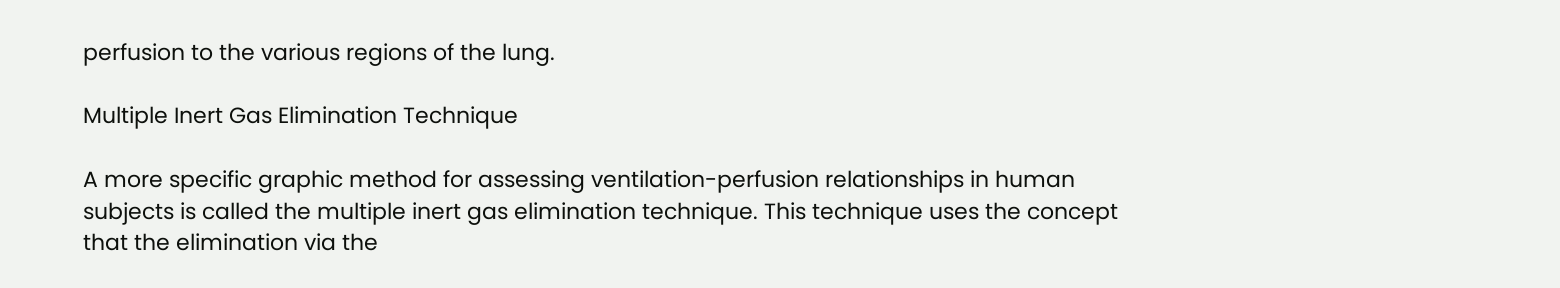perfusion to the various regions of the lung.

Multiple Inert Gas Elimination Technique

A more specific graphic method for assessing ventilation-perfusion relationships in human subjects is called the multiple inert gas elimination technique. This technique uses the concept that the elimination via the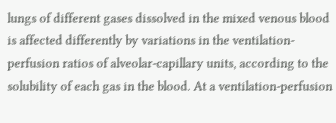lungs of different gases dissolved in the mixed venous blood is affected differently by variations in the ventilation-perfusion ratios of alveolar-capillary units, according to the solubility of each gas in the blood. At a ventilation-perfusion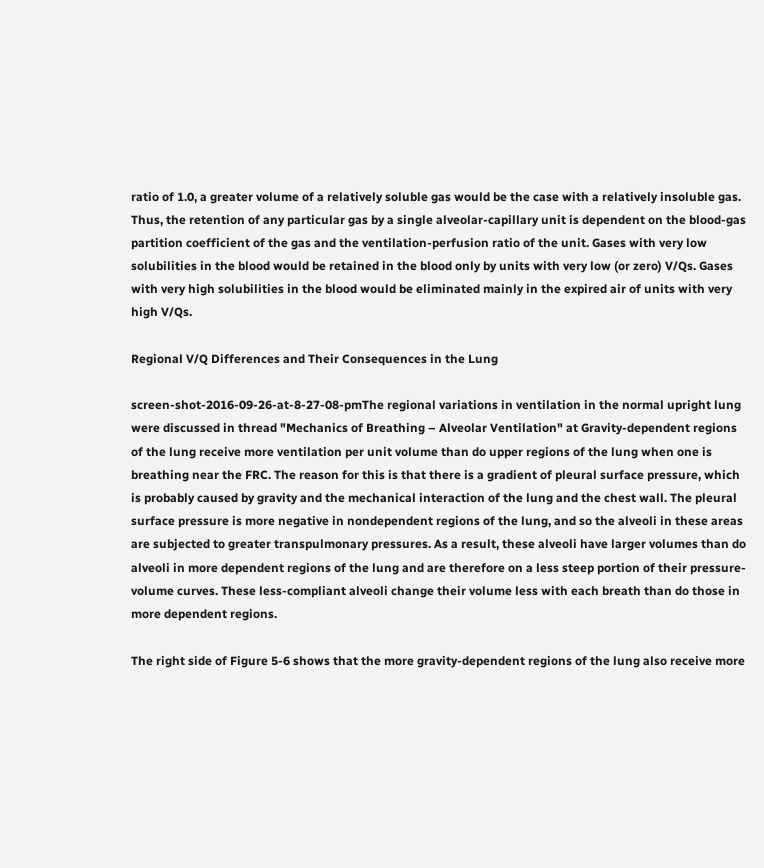ratio of 1.0, a greater volume of a relatively soluble gas would be the case with a relatively insoluble gas. Thus, the retention of any particular gas by a single alveolar-capillary unit is dependent on the blood-gas partition coefficient of the gas and the ventilation-perfusion ratio of the unit. Gases with very low solubilities in the blood would be retained in the blood only by units with very low (or zero) V/Qs. Gases with very high solubilities in the blood would be eliminated mainly in the expired air of units with very high V/Qs.

Regional V/Q Differences and Their Consequences in the Lung

screen-shot-2016-09-26-at-8-27-08-pmThe regional variations in ventilation in the normal upright lung were discussed in thread "Mechanics of Breathing – Alveolar Ventilation" at Gravity-dependent regions of the lung receive more ventilation per unit volume than do upper regions of the lung when one is breathing near the FRC. The reason for this is that there is a gradient of pleural surface pressure, which is probably caused by gravity and the mechanical interaction of the lung and the chest wall. The pleural surface pressure is more negative in nondependent regions of the lung, and so the alveoli in these areas are subjected to greater transpulmonary pressures. As a result, these alveoli have larger volumes than do alveoli in more dependent regions of the lung and are therefore on a less steep portion of their pressure-volume curves. These less-compliant alveoli change their volume less with each breath than do those in more dependent regions.

The right side of Figure 5-6 shows that the more gravity-dependent regions of the lung also receive more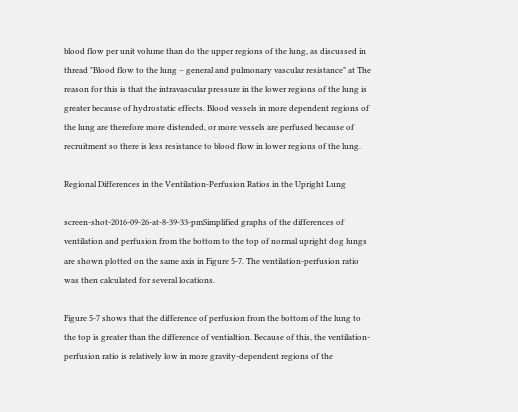blood flow per unit volume than do the upper regions of the lung, as discussed in thread "Blood flow to the lung – general and pulmonary vascular resistance" at The reason for this is that the intravascular pressure in the lower regions of the lung is greater because of hydrostatic effects. Blood vessels in more dependent regions of the lung are therefore more distended, or more vessels are perfused because of recruitment so there is less resistance to blood flow in lower regions of the lung.

Regional Differences in the Ventilation-Perfusion Ratios in the Upright Lung

screen-shot-2016-09-26-at-8-39-33-pmSimplified graphs of the differences of ventilation and perfusion from the bottom to the top of normal upright dog lungs are shown plotted on the same axis in Figure 5-7. The ventilation-perfusion ratio was then calculated for several locations.

Figure 5-7 shows that the difference of perfusion from the bottom of the lung to the top is greater than the difference of ventialtion. Because of this, the ventilation-perfusion ratio is relatively low in more gravity-dependent regions of the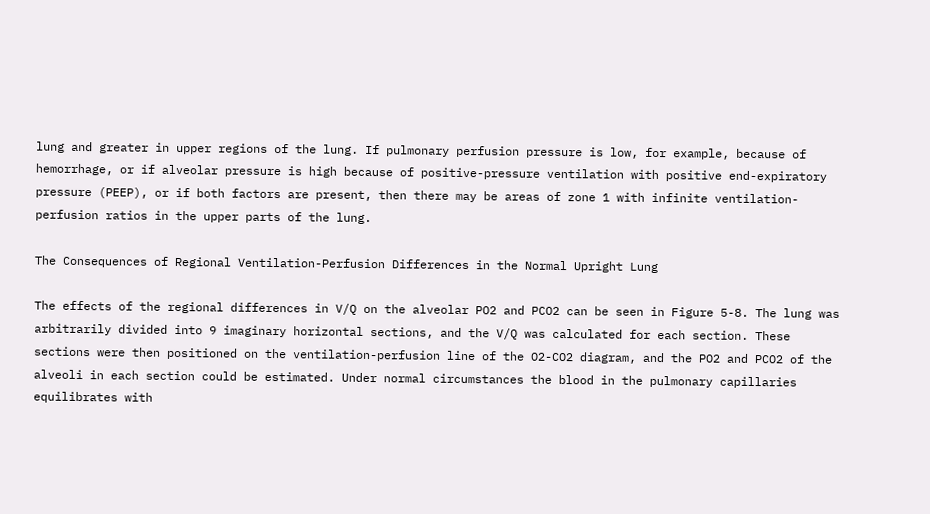lung and greater in upper regions of the lung. If pulmonary perfusion pressure is low, for example, because of hemorrhage, or if alveolar pressure is high because of positive-pressure ventilation with positive end-expiratory pressure (PEEP), or if both factors are present, then there may be areas of zone 1 with infinite ventilation-perfusion ratios in the upper parts of the lung.

The Consequences of Regional Ventilation-Perfusion Differences in the Normal Upright Lung

The effects of the regional differences in V/Q on the alveolar PO2 and PCO2 can be seen in Figure 5-8. The lung was arbitrarily divided into 9 imaginary horizontal sections, and the V/Q was calculated for each section. These sections were then positioned on the ventilation-perfusion line of the O2-CO2 diagram, and the PO2 and PCO2 of the alveoli in each section could be estimated. Under normal circumstances the blood in the pulmonary capillaries equilibrates with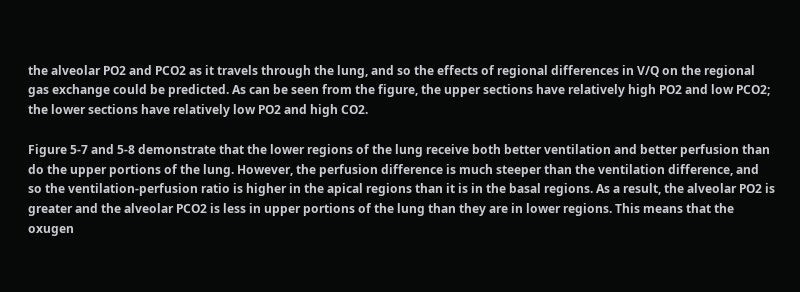the alveolar PO2 and PCO2 as it travels through the lung, and so the effects of regional differences in V/Q on the regional gas exchange could be predicted. As can be seen from the figure, the upper sections have relatively high PO2 and low PCO2; the lower sections have relatively low PO2 and high CO2.

Figure 5-7 and 5-8 demonstrate that the lower regions of the lung receive both better ventilation and better perfusion than do the upper portions of the lung. However, the perfusion difference is much steeper than the ventilation difference, and so the ventilation-perfusion ratio is higher in the apical regions than it is in the basal regions. As a result, the alveolar PO2 is greater and the alveolar PCO2 is less in upper portions of the lung than they are in lower regions. This means that the oxugen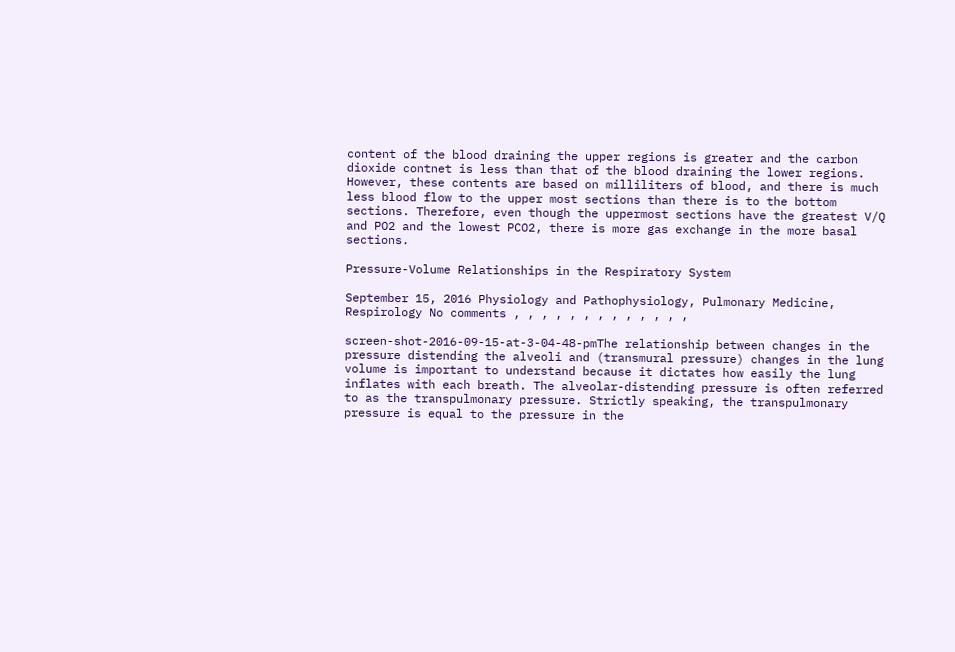content of the blood draining the upper regions is greater and the carbon dioxide contnet is less than that of the blood draining the lower regions. However, these contents are based on milliliters of blood, and there is much less blood flow to the upper most sections than there is to the bottom sections. Therefore, even though the uppermost sections have the greatest V/Q and PO2 and the lowest PCO2, there is more gas exchange in the more basal sections.

Pressure-Volume Relationships in the Respiratory System

September 15, 2016 Physiology and Pathophysiology, Pulmonary Medicine, Respirology No comments , , , , , , , , , , , , ,

screen-shot-2016-09-15-at-3-04-48-pmThe relationship between changes in the pressure distending the alveoli and (transmural pressure) changes in the lung volume is important to understand because it dictates how easily the lung inflates with each breath. The alveolar-distending pressure is often referred to as the transpulmonary pressure. Strictly speaking, the transpulmonary pressure is equal to the pressure in the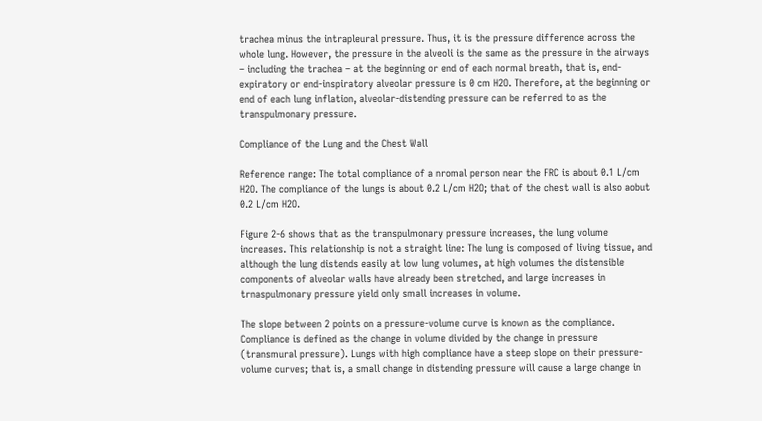trachea minus the intrapleural pressure. Thus, it is the pressure difference across the whole lung. However, the pressure in the alveoli is the same as the pressure in the airways – including the trachea – at the beginning or end of each normal breath, that is, end-expiratory or end-inspiratory alveolar pressure is 0 cm H2O. Therefore, at the beginning or end of each lung inflation, alveolar-distending pressure can be referred to as the transpulmonary pressure.

Compliance of the Lung and the Chest Wall

Reference range: The total compliance of a nromal person near the FRC is about 0.1 L/cm H2O. The compliance of the lungs is about 0.2 L/cm H2O; that of the chest wall is also aobut 0.2 L/cm H2O.

Figure 2-6 shows that as the transpulmonary pressure increases, the lung volume increases. This relationship is not a straight line: The lung is composed of living tissue, and although the lung distends easily at low lung volumes, at high volumes the distensible components of alveolar walls have already been stretched, and large increases in trnaspulmonary pressure yield only small increases in volume.

The slope between 2 points on a pressure-volume curve is known as the compliance. Compliance is defined as the change in volume divided by the change in pressure (transmural pressure). Lungs with high compliance have a steep slope on their pressure-volume curves; that is, a small change in distending pressure will cause a large change in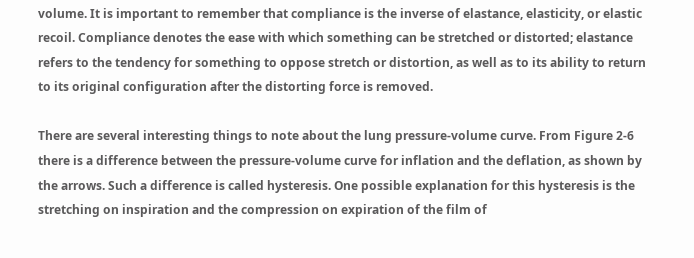volume. It is important to remember that compliance is the inverse of elastance, elasticity, or elastic recoil. Compliance denotes the ease with which something can be stretched or distorted; elastance refers to the tendency for something to oppose stretch or distortion, as well as to its ability to return to its original configuration after the distorting force is removed.

There are several interesting things to note about the lung pressure-volume curve. From Figure 2-6 there is a difference between the pressure-volume curve for inflation and the deflation, as shown by the arrows. Such a difference is called hysteresis. One possible explanation for this hysteresis is the stretching on inspiration and the compression on expiration of the film of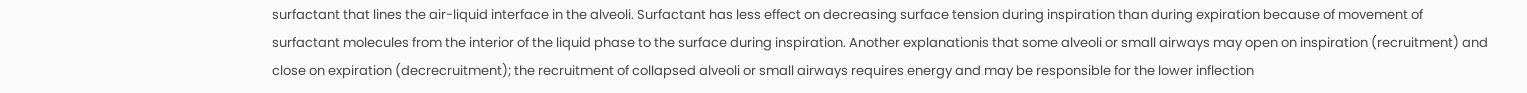surfactant that lines the air-liquid interface in the alveoli. Surfactant has less effect on decreasing surface tension during inspiration than during expiration because of movement of surfactant molecules from the interior of the liquid phase to the surface during inspiration. Another explanationis that some alveoli or small airways may open on inspiration (recruitment) and close on expiration (decrecruitment); the recruitment of collapsed alveoli or small airways requires energy and may be responsible for the lower inflection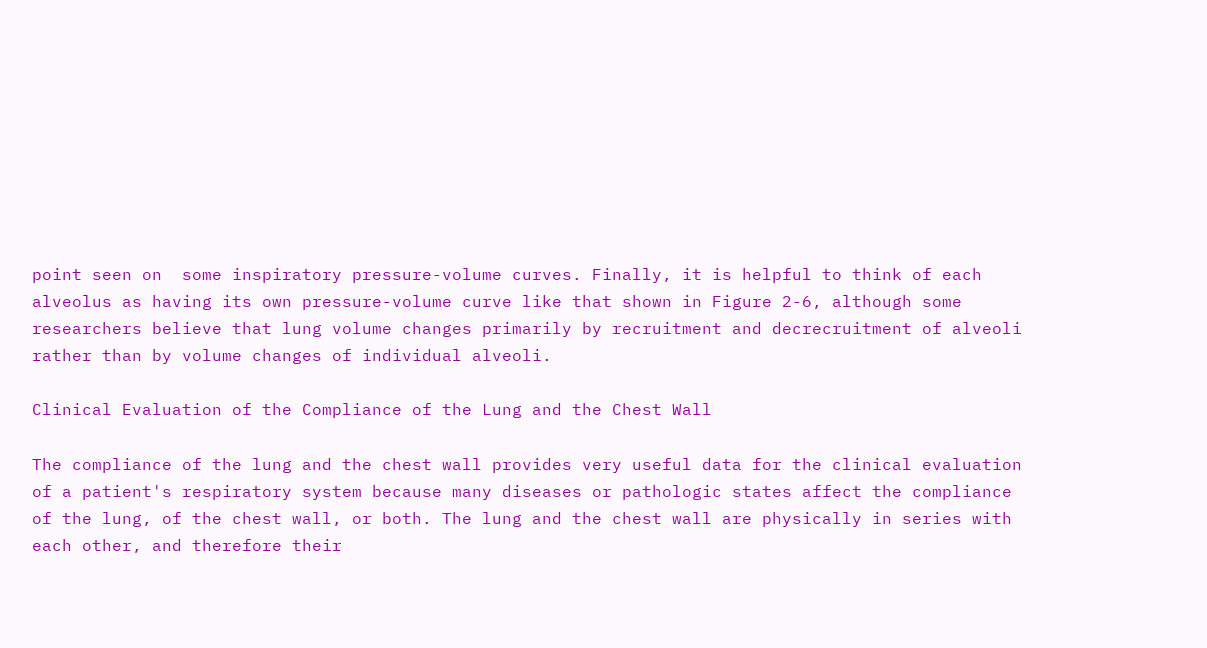point seen on  some inspiratory pressure-volume curves. Finally, it is helpful to think of each alveolus as having its own pressure-volume curve like that shown in Figure 2-6, although some researchers believe that lung volume changes primarily by recruitment and decrecruitment of alveoli rather than by volume changes of individual alveoli.

Clinical Evaluation of the Compliance of the Lung and the Chest Wall

The compliance of the lung and the chest wall provides very useful data for the clinical evaluation of a patient's respiratory system because many diseases or pathologic states affect the compliance of the lung, of the chest wall, or both. The lung and the chest wall are physically in series with each other, and therefore their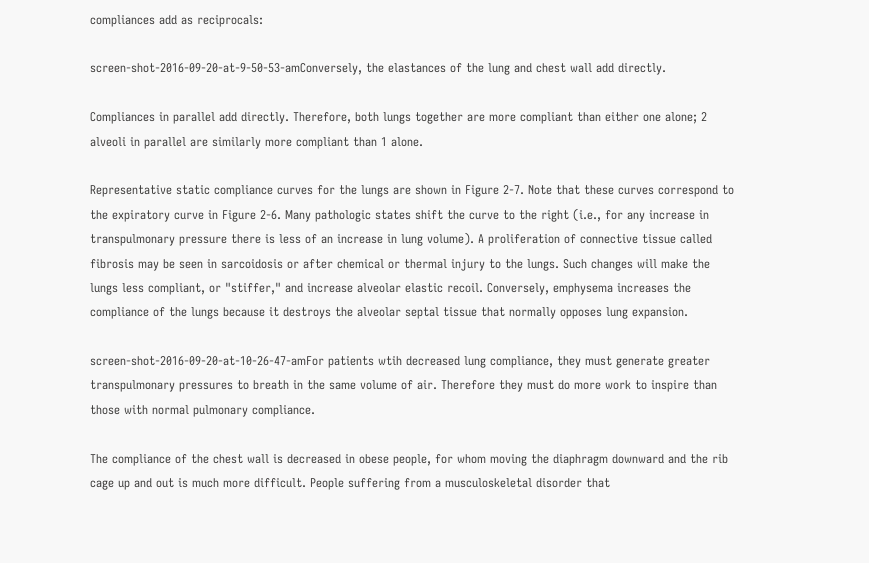compliances add as reciprocals:

screen-shot-2016-09-20-at-9-50-53-amConversely, the elastances of the lung and chest wall add directly.

Compliances in parallel add directly. Therefore, both lungs together are more compliant than either one alone; 2 alveoli in parallel are similarly more compliant than 1 alone.

Representative static compliance curves for the lungs are shown in Figure 2-7. Note that these curves correspond to the expiratory curve in Figure 2-6. Many pathologic states shift the curve to the right (i.e., for any increase in transpulmonary pressure there is less of an increase in lung volume). A proliferation of connective tissue called fibrosis may be seen in sarcoidosis or after chemical or thermal injury to the lungs. Such changes will make the lungs less compliant, or "stiffer," and increase alveolar elastic recoil. Conversely, emphysema increases the compliance of the lungs because it destroys the alveolar septal tissue that normally opposes lung expansion.

screen-shot-2016-09-20-at-10-26-47-amFor patients wtih decreased lung compliance, they must generate greater transpulmonary pressures to breath in the same volume of air. Therefore they must do more work to inspire than those with normal pulmonary compliance.

The compliance of the chest wall is decreased in obese people, for whom moving the diaphragm downward and the rib cage up and out is much more difficult. People suffering from a musculoskeletal disorder that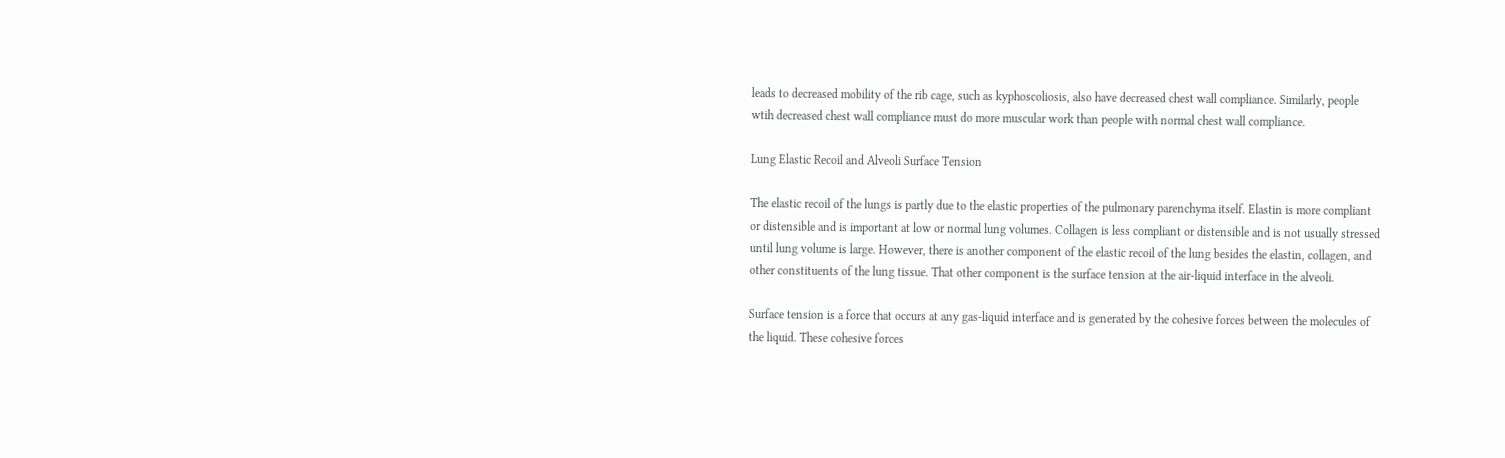leads to decreased mobility of the rib cage, such as kyphoscoliosis, also have decreased chest wall compliance. Similarly, people wtih decreased chest wall compliance must do more muscular work than people with normal chest wall compliance.

Lung Elastic Recoil and Alveoli Surface Tension

The elastic recoil of the lungs is partly due to the elastic properties of the pulmonary parenchyma itself. Elastin is more compliant or distensible and is important at low or normal lung volumes. Collagen is less compliant or distensible and is not usually stressed until lung volume is large. However, there is another component of the elastic recoil of the lung besides the elastin, collagen, and other constituents of the lung tissue. That other component is the surface tension at the air-liquid interface in the alveoli.

Surface tension is a force that occurs at any gas-liquid interface and is generated by the cohesive forces between the molecules of the liquid. These cohesive forces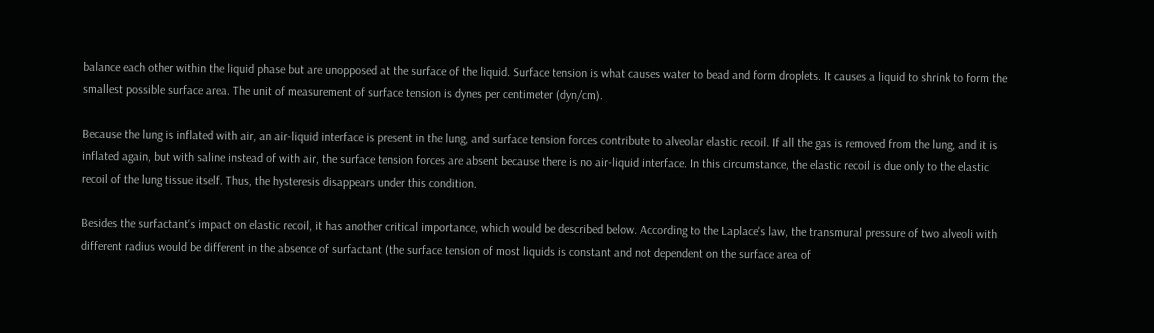balance each other within the liquid phase but are unopposed at the surface of the liquid. Surface tension is what causes water to bead and form droplets. It causes a liquid to shrink to form the smallest possible surface area. The unit of measurement of surface tension is dynes per centimeter (dyn/cm).

Because the lung is inflated with air, an air-liquid interface is present in the lung, and surface tension forces contribute to alveolar elastic recoil. If all the gas is removed from the lung, and it is inflated again, but with saline instead of with air, the surface tension forces are absent because there is no air-liquid interface. In this circumstance, the elastic recoil is due only to the elastic recoil of the lung tissue itself. Thus, the hysteresis disappears under this condition.

Besides the surfactant's impact on elastic recoil, it has another critical importance, which would be described below. According to the Laplace's law, the transmural pressure of two alveoli with different radius would be different in the absence of surfactant (the surface tension of most liquids is constant and not dependent on the surface area of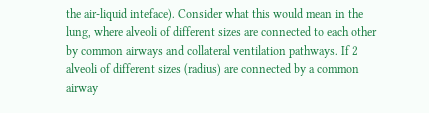the air-liquid inteface). Consider what this would mean in the lung, where alveoli of different sizes are connected to each other by common airways and collateral ventilation pathways. If 2 alveoli of different sizes (radius) are connected by a common airway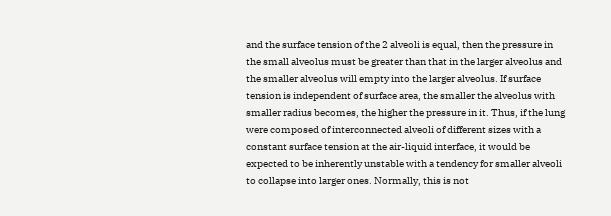and the surface tension of the 2 alveoli is equal, then the pressure in the small alveolus must be greater than that in the larger alveolus and the smaller alveolus will empty into the larger alveolus. If surface tension is independent of surface area, the smaller the alveolus with smaller radius becomes, the higher the pressure in it. Thus, if the lung were composed of interconnected alveoli of different sizes with a constant surface tension at the air-liquid interface, it would be expected to be inherently unstable with a tendency for smaller alveoli to collapse into larger ones. Normally, this is not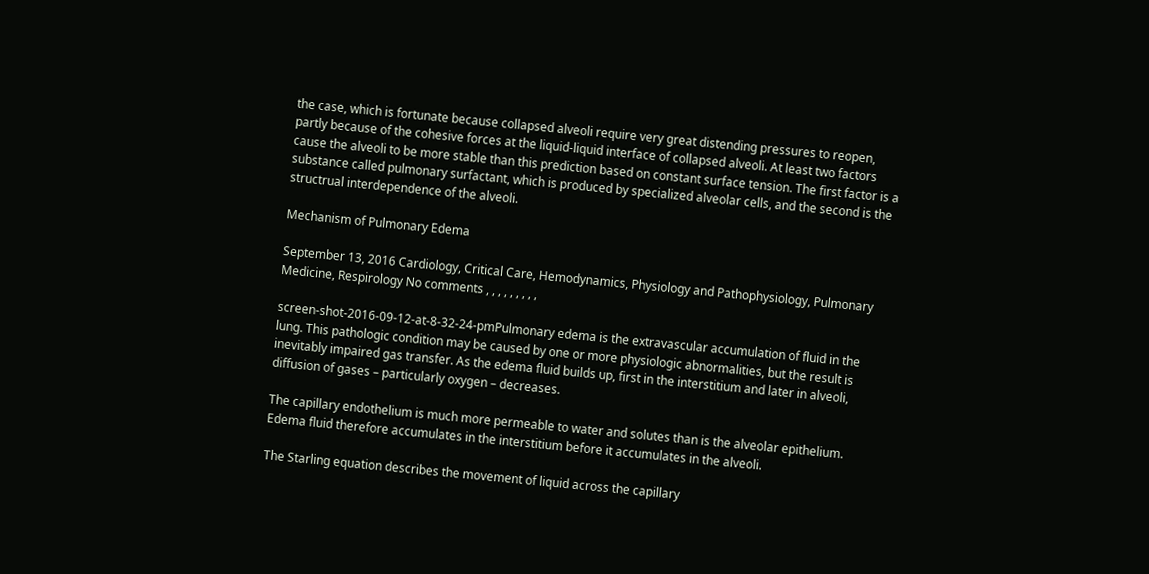the case, which is fortunate because collapsed alveoli require very great distending pressures to reopen, partly because of the cohesive forces at the liquid-liquid interface of collapsed alveoli. At least two factors cause the alveoli to be more stable than this prediction based on constant surface tension. The first factor is a substance called pulmonary surfactant, which is produced by specialized alveolar cells, and the second is the structrual interdependence of the alveoli.

Mechanism of Pulmonary Edema

September 13, 2016 Cardiology, Critical Care, Hemodynamics, Physiology and Pathophysiology, Pulmonary Medicine, Respirology No comments , , , , , , , , ,

screen-shot-2016-09-12-at-8-32-24-pmPulmonary edema is the extravascular accumulation of fluid in the lung. This pathologic condition may be caused by one or more physiologic abnormalities, but the result is inevitably impaired gas transfer. As the edema fluid builds up, first in the interstitium and later in alveoli, diffusion of gases – particularly oxygen – decreases.

The capillary endothelium is much more permeable to water and solutes than is the alveolar epithelium. Edema fluid therefore accumulates in the interstitium before it accumulates in the alveoli.

The Starling equation describes the movement of liquid across the capillary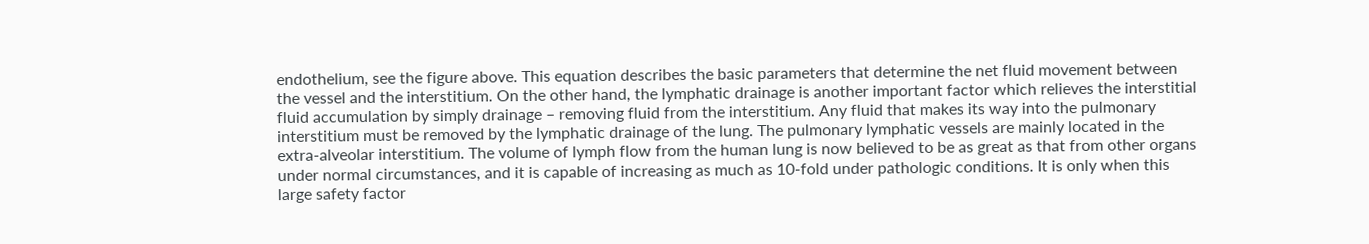endothelium, see the figure above. This equation describes the basic parameters that determine the net fluid movement between the vessel and the interstitium. On the other hand, the lymphatic drainage is another important factor which relieves the interstitial fluid accumulation by simply drainage – removing fluid from the interstitium. Any fluid that makes its way into the pulmonary interstitium must be removed by the lymphatic drainage of the lung. The pulmonary lymphatic vessels are mainly located in the extra-alveolar interstitium. The volume of lymph flow from the human lung is now believed to be as great as that from other organs under normal circumstances, and it is capable of increasing as much as 10-fold under pathologic conditions. It is only when this large safety factor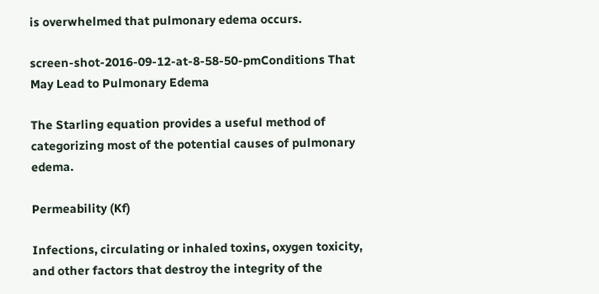is overwhelmed that pulmonary edema occurs.

screen-shot-2016-09-12-at-8-58-50-pmConditions That May Lead to Pulmonary Edema

The Starling equation provides a useful method of categorizing most of the potential causes of pulmonary edema.

Permeability (Kf)

Infections, circulating or inhaled toxins, oxygen toxicity, and other factors that destroy the integrity of the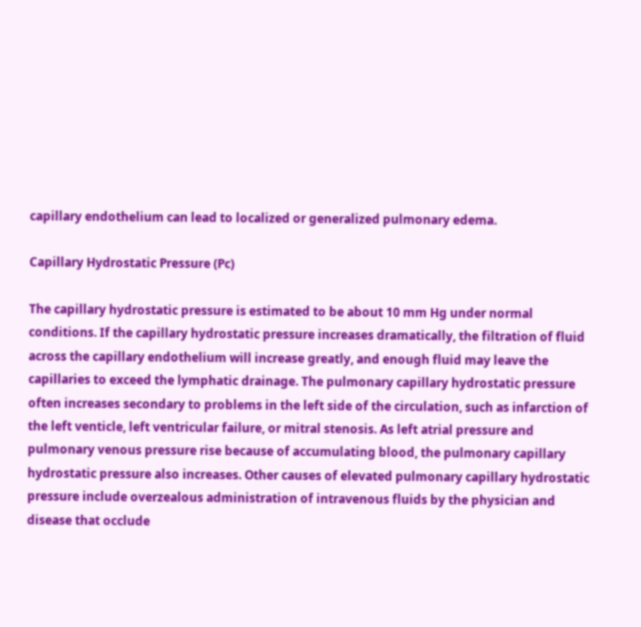capillary endothelium can lead to localized or generalized pulmonary edema.

Capillary Hydrostatic Pressure (Pc)

The capillary hydrostatic pressure is estimated to be about 10 mm Hg under normal conditions. If the capillary hydrostatic pressure increases dramatically, the filtration of fluid across the capillary endothelium will increase greatly, and enough fluid may leave the capillaries to exceed the lymphatic drainage. The pulmonary capillary hydrostatic pressure often increases secondary to problems in the left side of the circulation, such as infarction of the left venticle, left ventricular failure, or mitral stenosis. As left atrial pressure and pulmonary venous pressure rise because of accumulating blood, the pulmonary capillary hydrostatic pressure also increases. Other causes of elevated pulmonary capillary hydrostatic pressure include overzealous administration of intravenous fluids by the physician and disease that occlude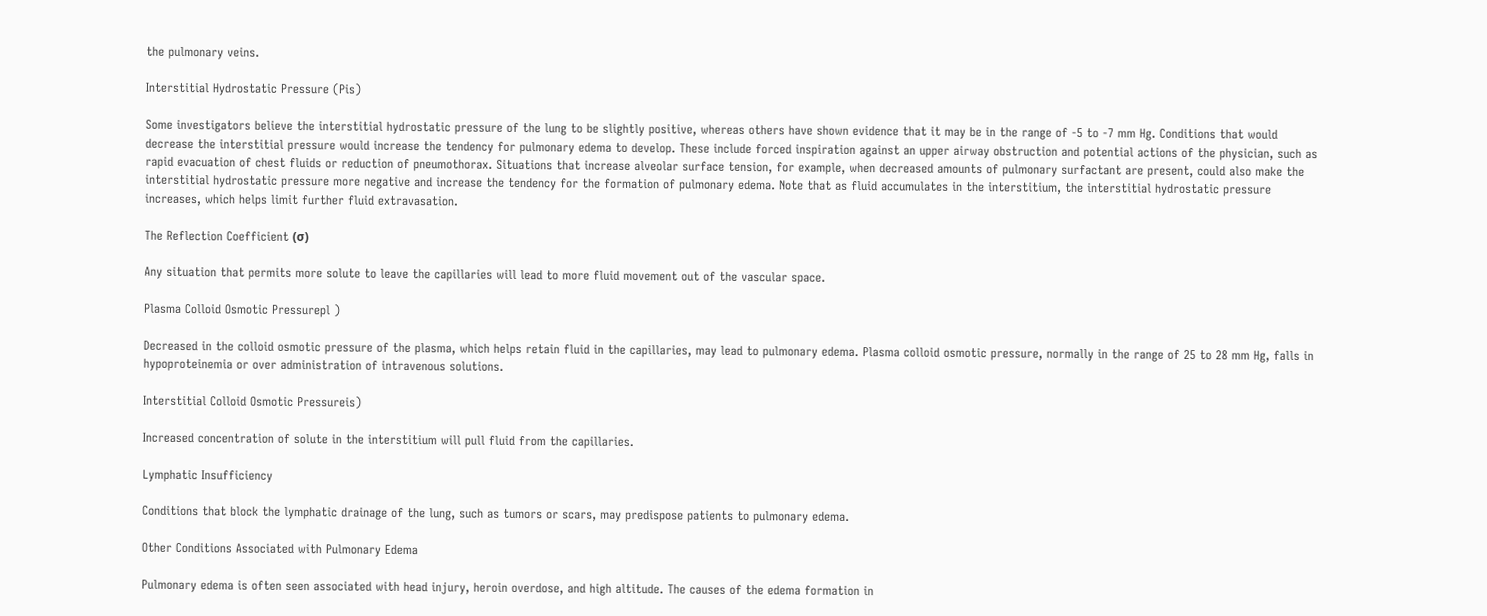the pulmonary veins.

Interstitial Hydrostatic Pressure (Pis)

Some investigators believe the interstitial hydrostatic pressure of the lung to be slightly positive, whereas others have shown evidence that it may be in the range of -5 to -7 mm Hg. Conditions that would decrease the interstitial pressure would increase the tendency for pulmonary edema to develop. These include forced inspiration against an upper airway obstruction and potential actions of the physician, such as rapid evacuation of chest fluids or reduction of pneumothorax. Situations that increase alveolar surface tension, for example, when decreased amounts of pulmonary surfactant are present, could also make the interstitial hydrostatic pressure more negative and increase the tendency for the formation of pulmonary edema. Note that as fluid accumulates in the interstitium, the interstitial hydrostatic pressure increases, which helps limit further fluid extravasation.

The Reflection Coefficient (σ)

Any situation that permits more solute to leave the capillaries will lead to more fluid movement out of the vascular space.

Plasma Colloid Osmotic Pressurepl )

Decreased in the colloid osmotic pressure of the plasma, which helps retain fluid in the capillaries, may lead to pulmonary edema. Plasma colloid osmotic pressure, normally in the range of 25 to 28 mm Hg, falls in hypoproteinemia or over administration of intravenous solutions.

Interstitial Colloid Osmotic Pressureis)

Increased concentration of solute in the interstitium will pull fluid from the capillaries.

Lymphatic Insufficiency

Conditions that block the lymphatic drainage of the lung, such as tumors or scars, may predispose patients to pulmonary edema.

Other Conditions Associated with Pulmonary Edema

Pulmonary edema is often seen associated with head injury, heroin overdose, and high altitude. The causes of the edema formation in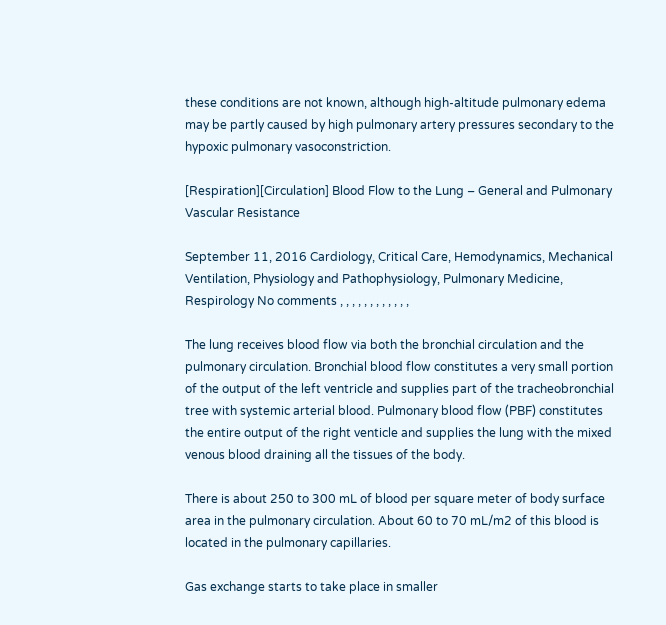these conditions are not known, although high-altitude pulmonary edema may be partly caused by high pulmonary artery pressures secondary to the hypoxic pulmonary vasoconstriction.

[Respiration][Circulation] Blood Flow to the Lung – General and Pulmonary Vascular Resistance

September 11, 2016 Cardiology, Critical Care, Hemodynamics, Mechanical Ventilation, Physiology and Pathophysiology, Pulmonary Medicine, Respirology No comments , , , , , , , , , , , ,

The lung receives blood flow via both the bronchial circulation and the pulmonary circulation. Bronchial blood flow constitutes a very small portion of the output of the left ventricle and supplies part of the tracheobronchial tree with systemic arterial blood. Pulmonary blood flow (PBF) constitutes the entire output of the right venticle and supplies the lung with the mixed venous blood draining all the tissues of the body.

There is about 250 to 300 mL of blood per square meter of body surface area in the pulmonary circulation. About 60 to 70 mL/m2 of this blood is located in the pulmonary capillaries.

Gas exchange starts to take place in smaller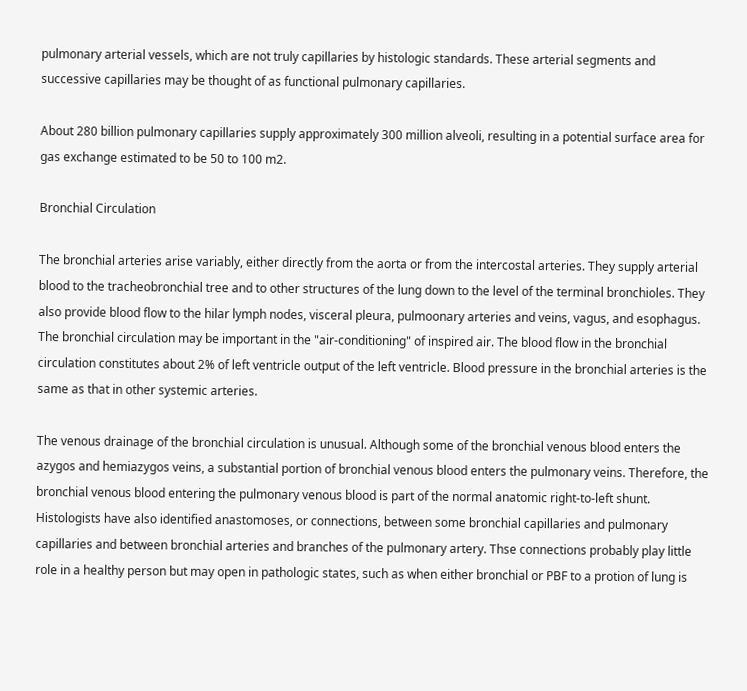pulmonary arterial vessels, which are not truly capillaries by histologic standards. These arterial segments and successive capillaries may be thought of as functional pulmonary capillaries.

About 280 billion pulmonary capillaries supply approximately 300 million alveoli, resulting in a potential surface area for gas exchange estimated to be 50 to 100 m2.

Bronchial Circulation

The bronchial arteries arise variably, either directly from the aorta or from the intercostal arteries. They supply arterial blood to the tracheobronchial tree and to other structures of the lung down to the level of the terminal bronchioles. They also provide blood flow to the hilar lymph nodes, visceral pleura, pulmoonary arteries and veins, vagus, and esophagus. The bronchial circulation may be important in the "air-conditioning" of inspired air. The blood flow in the bronchial circulation constitutes about 2% of left ventricle output of the left ventricle. Blood pressure in the bronchial arteries is the same as that in other systemic arteries.

The venous drainage of the bronchial circulation is unusual. Although some of the bronchial venous blood enters the azygos and hemiazygos veins, a substantial portion of bronchial venous blood enters the pulmonary veins. Therefore, the bronchial venous blood entering the pulmonary venous blood is part of the normal anatomic right-to-left shunt. Histologists have also identified anastomoses, or connections, between some bronchial capillaries and pulmonary capillaries and between bronchial arteries and branches of the pulmonary artery. Thse connections probably play little role in a healthy person but may open in pathologic states, such as when either bronchial or PBF to a protion of lung is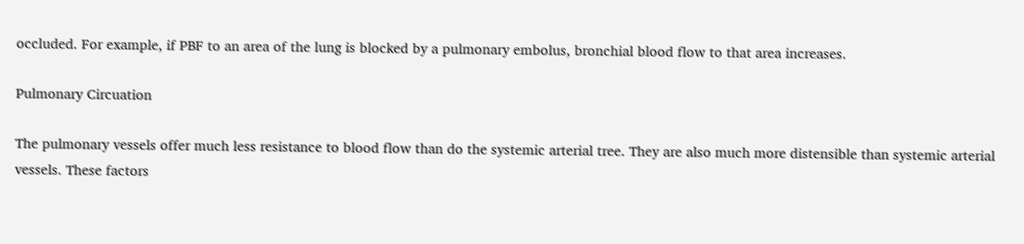occluded. For example, if PBF to an area of the lung is blocked by a pulmonary embolus, bronchial blood flow to that area increases.

Pulmonary Circuation

The pulmonary vessels offer much less resistance to blood flow than do the systemic arterial tree. They are also much more distensible than systemic arterial vessels. These factors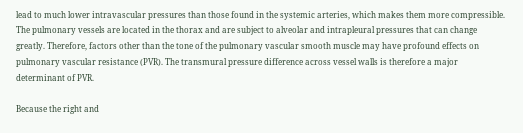lead to much lower intravascular pressures than those found in the systemic arteries, which makes them more compressible. The pulmonary vessels are located in the thorax and are subject to alveolar and intrapleural pressures that can change greatly. Therefore, factors other than the tone of the pulmonary vascular smooth muscle may have profound effects on pulmonary vascular resistance (PVR). The transmural pressure difference across vessel walls is therefore a major determinant of PVR.

Because the right and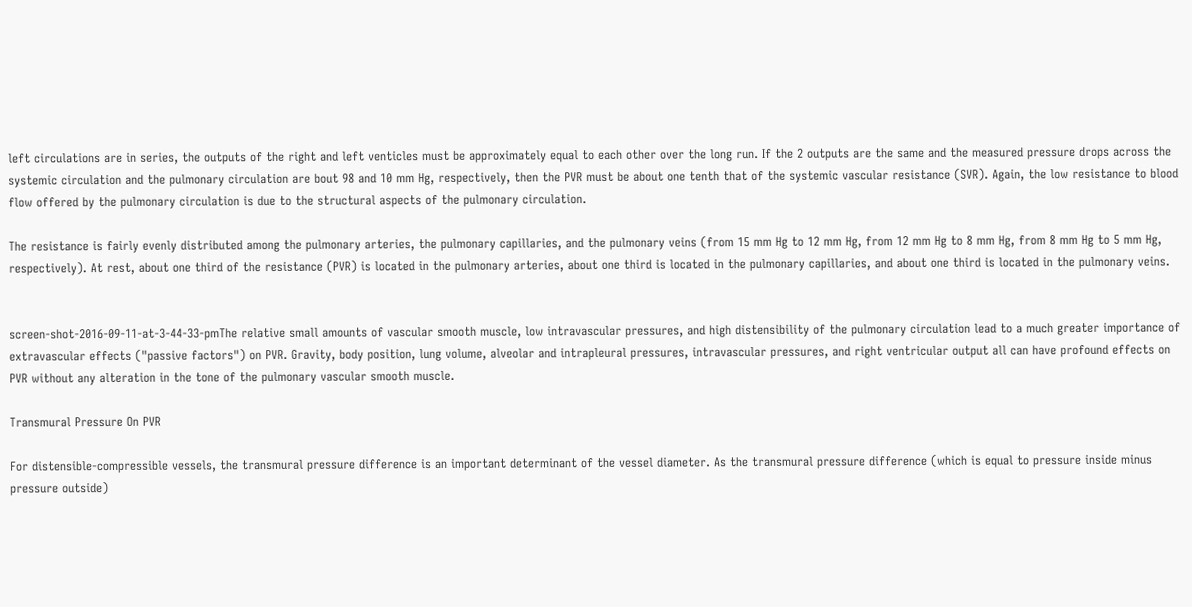left circulations are in series, the outputs of the right and left venticles must be approximately equal to each other over the long run. If the 2 outputs are the same and the measured pressure drops across the systemic circulation and the pulmonary circulation are bout 98 and 10 mm Hg, respectively, then the PVR must be about one tenth that of the systemic vascular resistance (SVR). Again, the low resistance to blood flow offered by the pulmonary circulation is due to the structural aspects of the pulmonary circulation.

The resistance is fairly evenly distributed among the pulmonary arteries, the pulmonary capillaries, and the pulmonary veins (from 15 mm Hg to 12 mm Hg, from 12 mm Hg to 8 mm Hg, from 8 mm Hg to 5 mm Hg, respectively). At rest, about one third of the resistance (PVR) is located in the pulmonary arteries, about one third is located in the pulmonary capillaries, and about one third is located in the pulmonary veins.


screen-shot-2016-09-11-at-3-44-33-pmThe relative small amounts of vascular smooth muscle, low intravascular pressures, and high distensibility of the pulmonary circulation lead to a much greater importance of extravascular effects ("passive factors") on PVR. Gravity, body position, lung volume, alveolar and intrapleural pressures, intravascular pressures, and right ventricular output all can have profound effects on PVR without any alteration in the tone of the pulmonary vascular smooth muscle.

Transmural Pressure On PVR

For distensible-compressible vessels, the transmural pressure difference is an important determinant of the vessel diameter. As the transmural pressure difference (which is equal to pressure inside minus pressure outside)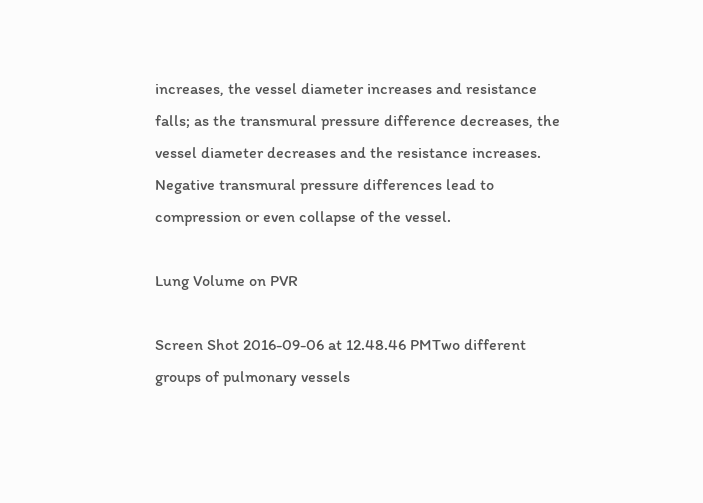increases, the vessel diameter increases and resistance falls; as the transmural pressure difference decreases, the vessel diameter decreases and the resistance increases. Negative transmural pressure differences lead to compression or even collapse of the vessel.

Lung Volume on PVR

Screen Shot 2016-09-06 at 12.48.46 PMTwo different groups of pulmonary vessels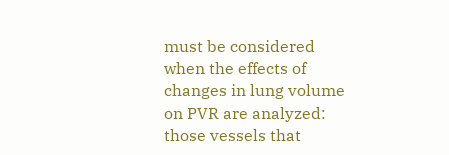must be considered when the effects of changes in lung volume on PVR are analyzed: those vessels that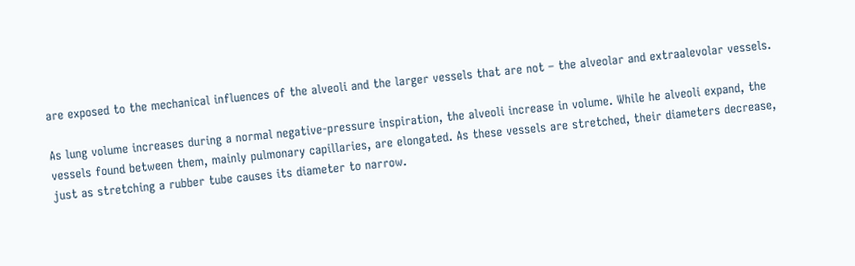are exposed to the mechanical influences of the alveoli and the larger vessels that are not – the alveolar and extraalevolar vessels.

As lung volume increases during a normal negative-pressure inspiration, the alveoli increase in volume. While he alveoli expand, the vessels found between them, mainly pulmonary capillaries, are elongated. As these vessels are stretched, their diameters decrease, just as stretching a rubber tube causes its diameter to narrow.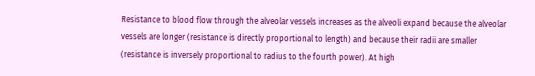Resistance to blood flow through the alveolar vessels increases as the alveoli expand because the alveolar vessels are longer (resistance is directly proportional to length) and because their radii are smaller (resistance is inversely proportional to radius to the fourth power). At high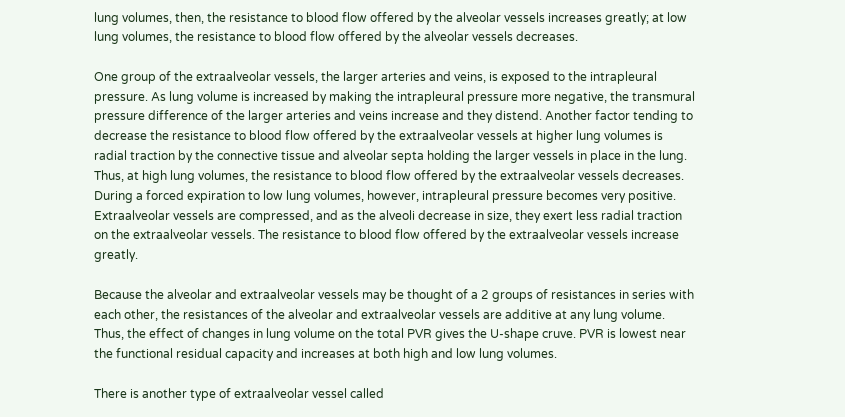lung volumes, then, the resistance to blood flow offered by the alveolar vessels increases greatly; at low lung volumes, the resistance to blood flow offered by the alveolar vessels decreases.

One group of the extraalveolar vessels, the larger arteries and veins, is exposed to the intrapleural pressure. As lung volume is increased by making the intrapleural pressure more negative, the transmural pressure difference of the larger arteries and veins increase and they distend. Another factor tending to decrease the resistance to blood flow offered by the extraalveolar vessels at higher lung volumes is radial traction by the connective tissue and alveolar septa holding the larger vessels in place in the lung. Thus, at high lung volumes, the resistance to blood flow offered by the extraalveolar vessels decreases. During a forced expiration to low lung volumes, however, intrapleural pressure becomes very positive. Extraalveolar vessels are compressed, and as the alveoli decrease in size, they exert less radial traction on the extraalveolar vessels. The resistance to blood flow offered by the extraalveolar vessels increase greatly.

Because the alveolar and extraalveolar vessels may be thought of a 2 groups of resistances in series with each other, the resistances of the alveolar and extraalveolar vessels are additive at any lung volume. Thus, the effect of changes in lung volume on the total PVR gives the U-shape cruve. PVR is lowest near the functional residual capacity and increases at both high and low lung volumes.

There is another type of extraalveolar vessel called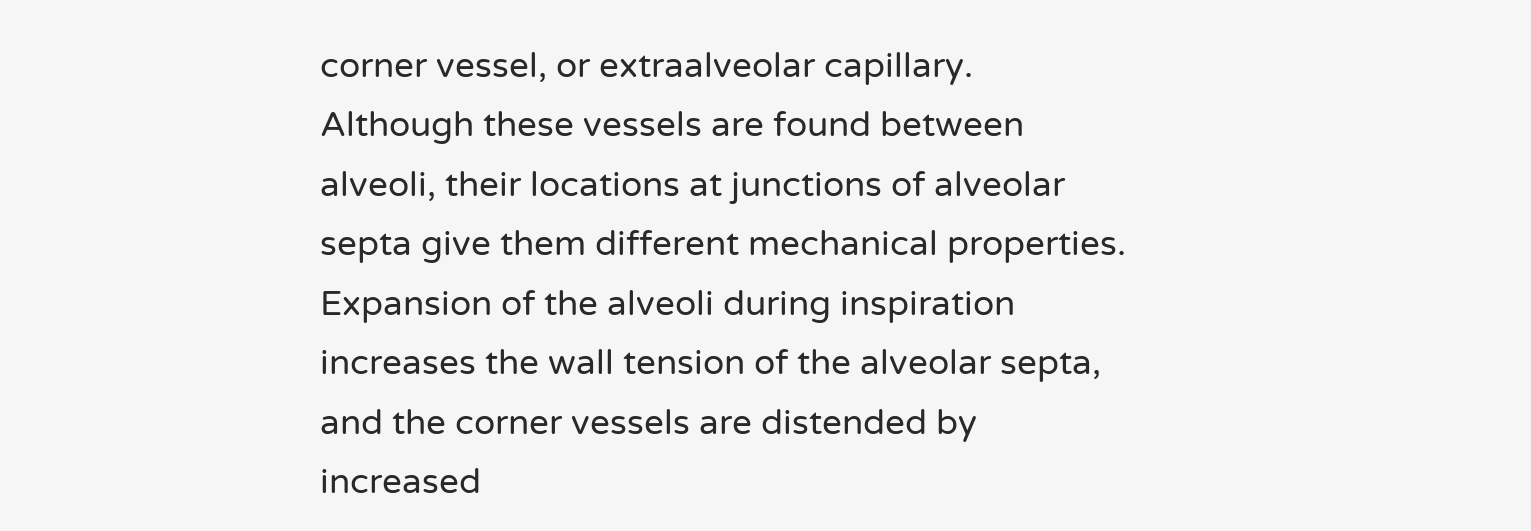corner vessel, or extraalveolar capillary. Although these vessels are found between alveoli, their locations at junctions of alveolar septa give them different mechanical properties. Expansion of the alveoli during inspiration increases the wall tension of the alveolar septa, and the corner vessels are distended by increased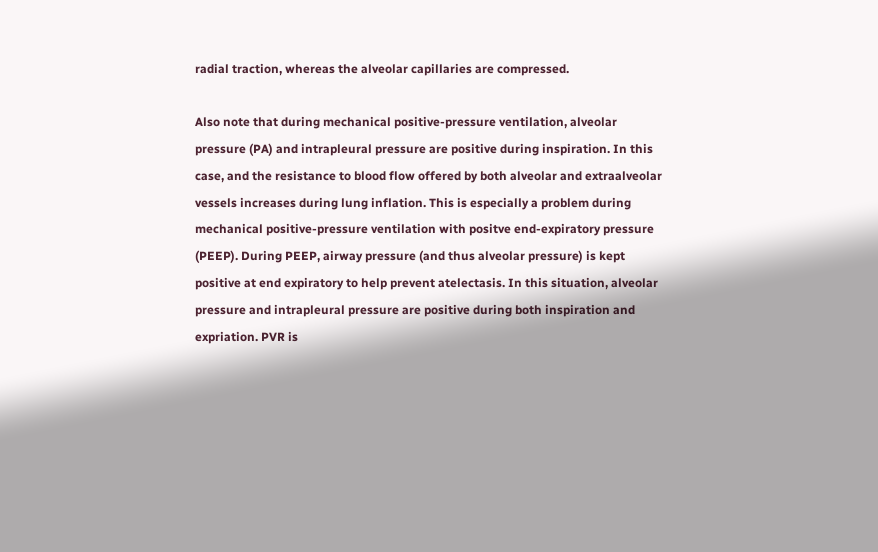radial traction, whereas the alveolar capillaries are compressed.

Also note that during mechanical positive-pressure ventilation, alveolar pressure (PA) and intrapleural pressure are positive during inspiration. In this case, and the resistance to blood flow offered by both alveolar and extraalveolar vessels increases during lung inflation. This is especially a problem during mechanical positive-pressure ventilation with positve end-expiratory pressure (PEEP). During PEEP, airway pressure (and thus alveolar pressure) is kept positive at end expiratory to help prevent atelectasis. In this situation, alveolar pressure and intrapleural pressure are positive during both inspiration and expriation. PVR is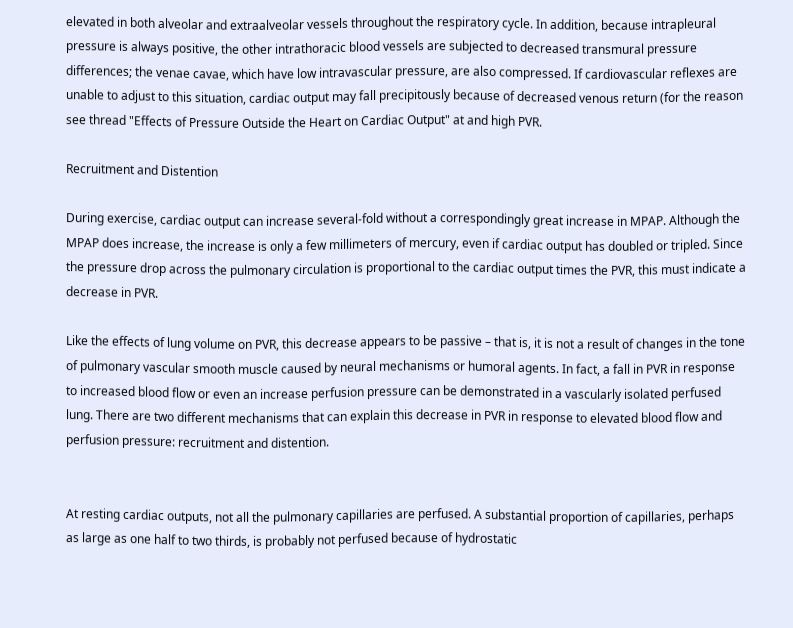elevated in both alveolar and extraalveolar vessels throughout the respiratory cycle. In addition, because intrapleural pressure is always positive, the other intrathoracic blood vessels are subjected to decreased transmural pressure differences; the venae cavae, which have low intravascular pressure, are also compressed. If cardiovascular reflexes are unable to adjust to this situation, cardiac output may fall precipitously because of decreased venous return (for the reason see thread "Effects of Pressure Outside the Heart on Cardiac Output" at and high PVR.

Recruitment and Distention

During exercise, cardiac output can increase several-fold without a correspondingly great increase in MPAP. Although the MPAP does increase, the increase is only a few millimeters of mercury, even if cardiac output has doubled or tripled. Since the pressure drop across the pulmonary circulation is proportional to the cardiac output times the PVR, this must indicate a decrease in PVR.

Like the effects of lung volume on PVR, this decrease appears to be passive – that is, it is not a result of changes in the tone of pulmonary vascular smooth muscle caused by neural mechanisms or humoral agents. In fact, a fall in PVR in response to increased blood flow or even an increase perfusion pressure can be demonstrated in a vascularly isolated perfused lung. There are two different mechanisms that can explain this decrease in PVR in response to elevated blood flow and perfusion pressure: recruitment and distention.


At resting cardiac outputs, not all the pulmonary capillaries are perfused. A substantial proportion of capillaries, perhaps as large as one half to two thirds, is probably not perfused because of hydrostatic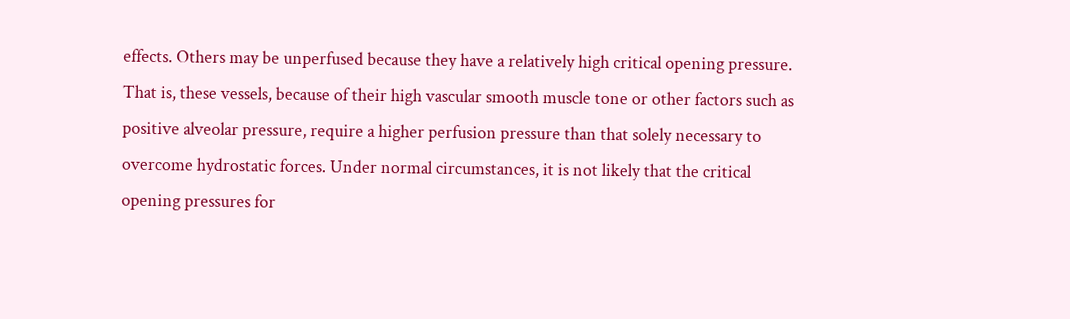effects. Others may be unperfused because they have a relatively high critical opening pressure. That is, these vessels, because of their high vascular smooth muscle tone or other factors such as positive alveolar pressure, require a higher perfusion pressure than that solely necessary to overcome hydrostatic forces. Under normal circumstances, it is not likely that the critical opening pressures for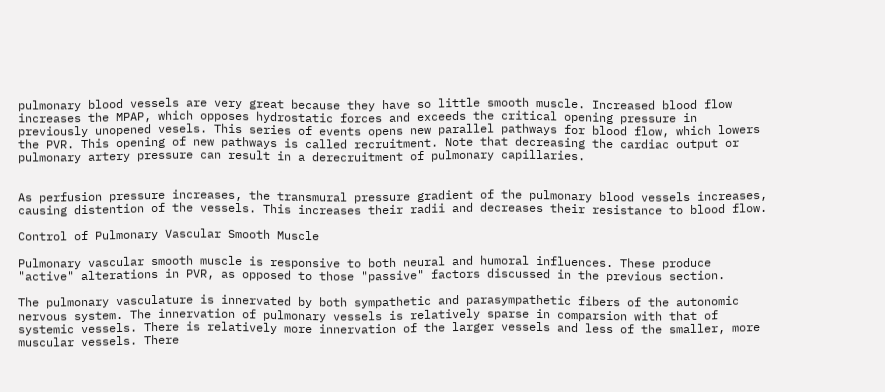pulmonary blood vessels are very great because they have so little smooth muscle. Increased blood flow increases the MPAP, which opposes hydrostatic forces and exceeds the critical opening pressure in previously unopened vesels. This series of events opens new parallel pathways for blood flow, which lowers the PVR. This opening of new pathways is called recruitment. Note that decreasing the cardiac output or pulmonary artery pressure can result in a derecruitment of pulmonary capillaries.


As perfusion pressure increases, the transmural pressure gradient of the pulmonary blood vessels increases, causing distention of the vessels. This increases their radii and decreases their resistance to blood flow.

Control of Pulmonary Vascular Smooth Muscle

Pulmonary vascular smooth muscle is responsive to both neural and humoral influences. These produce "active" alterations in PVR, as opposed to those "passive" factors discussed in the previous section.

The pulmonary vasculature is innervated by both sympathetic and parasympathetic fibers of the autonomic nervous system. The innervation of pulmonary vessels is relatively sparse in comparsion with that of systemic vessels. There is relatively more innervation of the larger vessels and less of the smaller, more muscular vessels. There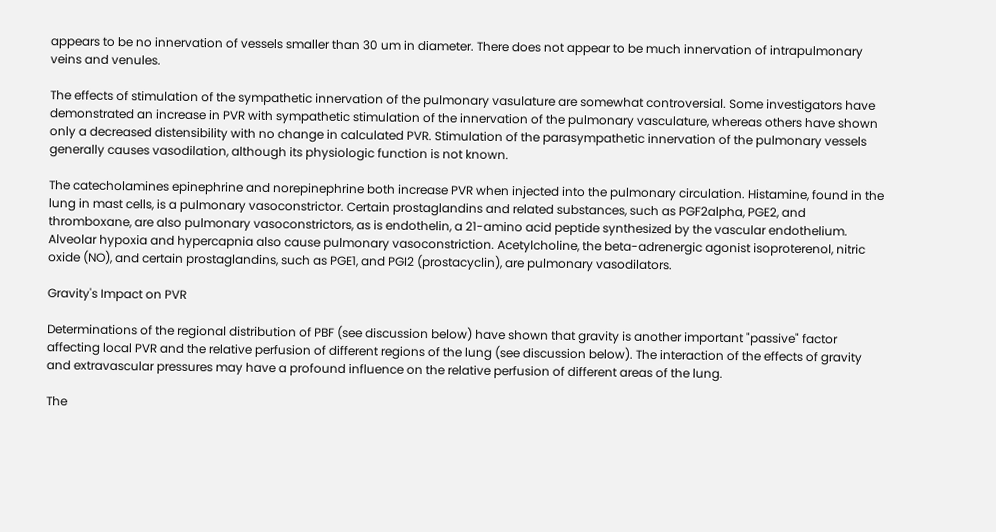appears to be no innervation of vessels smaller than 30 um in diameter. There does not appear to be much innervation of intrapulmonary veins and venules.

The effects of stimulation of the sympathetic innervation of the pulmonary vasulature are somewhat controversial. Some investigators have demonstrated an increase in PVR with sympathetic stimulation of the innervation of the pulmonary vasculature, whereas others have shown only a decreased distensibility with no change in calculated PVR. Stimulation of the parasympathetic innervation of the pulmonary vessels generally causes vasodilation, although its physiologic function is not known.

The catecholamines epinephrine and norepinephrine both increase PVR when injected into the pulmonary circulation. Histamine, found in the lung in mast cells, is a pulmonary vasoconstrictor. Certain prostaglandins and related substances, such as PGF2alpha, PGE2, and thromboxane, are also pulmonary vasoconstrictors, as is endothelin, a 21-amino acid peptide synthesized by the vascular endothelium. Alveolar hypoxia and hypercapnia also cause pulmonary vasoconstriction. Acetylcholine, the beta-adrenergic agonist isoproterenol, nitric oxide (NO), and certain prostaglandins, such as PGE1, and PGI2 (prostacyclin), are pulmonary vasodilators.

Gravity's Impact on PVR

Determinations of the regional distribution of PBF (see discussion below) have shown that gravity is another important "passive" factor affecting local PVR and the relative perfusion of different regions of the lung (see discussion below). The interaction of the effects of gravity and extravascular pressures may have a profound influence on the relative perfusion of different areas of the lung.

The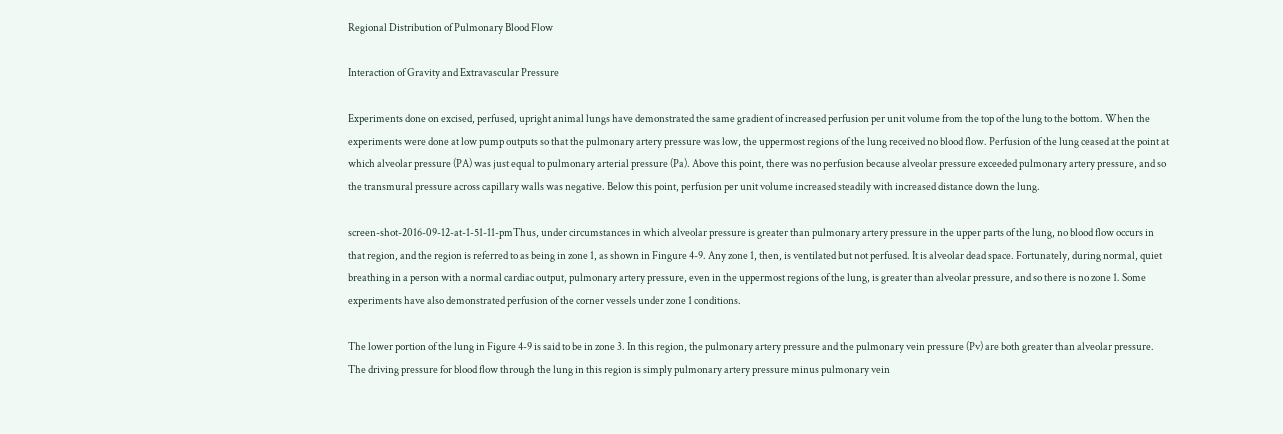Regional Distribution of Pulmonary Blood Flow

Interaction of Gravity and Extravascular Pressure

Experiments done on excised, perfused, upright animal lungs have demonstrated the same gradient of increased perfusion per unit volume from the top of the lung to the bottom. When the experiments were done at low pump outputs so that the pulmonary artery pressure was low, the uppermost regions of the lung received no blood flow. Perfusion of the lung ceased at the point at which alveolar pressure (PA) was just equal to pulmonary arterial pressure (Pa). Above this point, there was no perfusion because alveolar pressure exceeded pulmonary artery pressure, and so the transmural pressure across capillary walls was negative. Below this point, perfusion per unit volume increased steadily with increased distance down the lung.

screen-shot-2016-09-12-at-1-51-11-pmThus, under circumstances in which alveolar pressure is greater than pulmonary artery pressure in the upper parts of the lung, no blood flow occurs in that region, and the region is referred to as being in zone 1, as shown in Fingure 4-9. Any zone 1, then, is ventilated but not perfused. It is alveolar dead space. Fortunately, during normal, quiet breathing in a person with a normal cardiac output, pulmonary artery pressure, even in the uppermost regions of the lung, is greater than alveolar pressure, and so there is no zone 1. Some experiments have also demonstrated perfusion of the corner vessels under zone 1 conditions.

The lower portion of the lung in Figure 4-9 is said to be in zone 3. In this region, the pulmonary artery pressure and the pulmonary vein pressure (Pv) are both greater than alveolar pressure. The driving pressure for blood flow through the lung in this region is simply pulmonary artery pressure minus pulmonary vein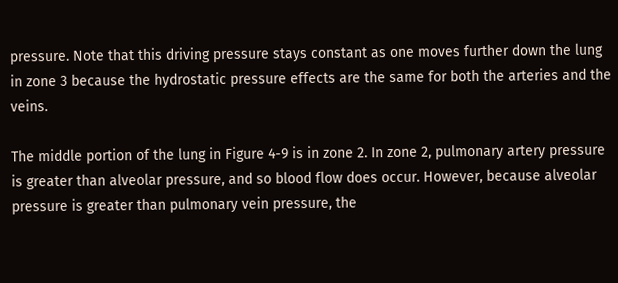pressure. Note that this driving pressure stays constant as one moves further down the lung in zone 3 because the hydrostatic pressure effects are the same for both the arteries and the veins.

The middle portion of the lung in Figure 4-9 is in zone 2. In zone 2, pulmonary artery pressure is greater than alveolar pressure, and so blood flow does occur. However, because alveolar pressure is greater than pulmonary vein pressure, the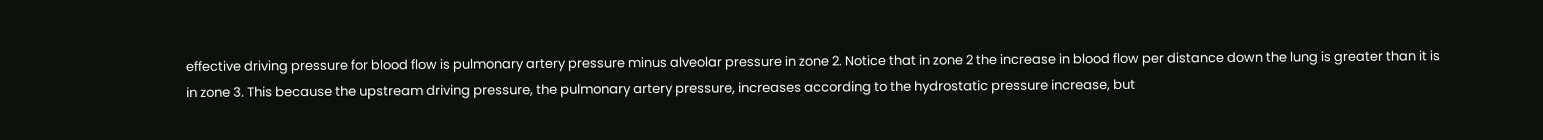effective driving pressure for blood flow is pulmonary artery pressure minus alveolar pressure in zone 2. Notice that in zone 2 the increase in blood flow per distance down the lung is greater than it is in zone 3. This because the upstream driving pressure, the pulmonary artery pressure, increases according to the hydrostatic pressure increase, but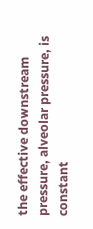the effective downstream pressure, alveolar pressure, is constant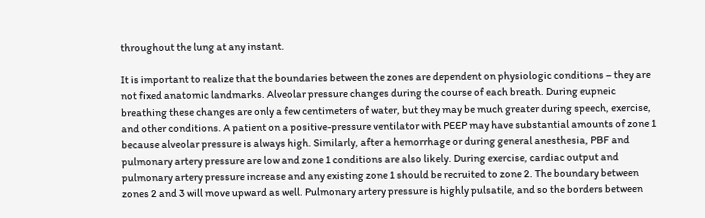throughout the lung at any instant.

It is important to realize that the boundaries between the zones are dependent on physiologic conditions – they are not fixed anatomic landmarks. Alveolar pressure changes during the course of each breath. During eupneic breathing these changes are only a few centimeters of water, but they may be much greater during speech, exercise, and other conditions. A patient on a positive-pressure ventilator with PEEP may have substantial amounts of zone 1 because alveolar pressure is always high. Similarly, after a hemorrhage or during general anesthesia, PBF and pulmonary artery pressure are low and zone 1 conditions are also likely. During exercise, cardiac output and pulmonary artery pressure increase and any existing zone 1 should be recruited to zone 2. The boundary between zones 2 and 3 will move upward as well. Pulmonary artery pressure is highly pulsatile, and so the borders between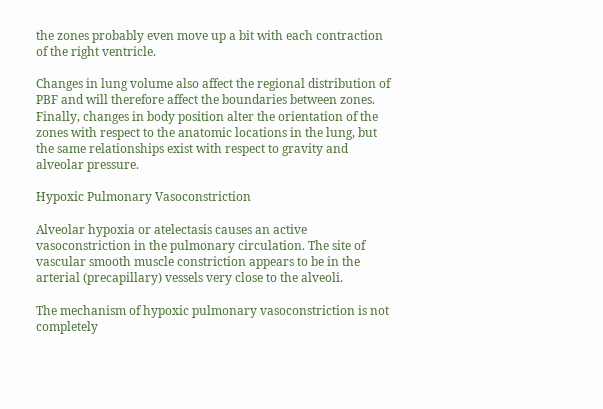the zones probably even move up a bit with each contraction of the right ventricle.

Changes in lung volume also affect the regional distribution of PBF and will therefore affect the boundaries between zones. Finally, changes in body position alter the orientation of the zones with respect to the anatomic locations in the lung, but the same relationships exist with respect to gravity and alveolar pressure.

Hypoxic Pulmonary Vasoconstriction

Alveolar hypoxia or atelectasis causes an active vasoconstriction in the pulmonary circulation. The site of vascular smooth muscle constriction appears to be in the arterial (precapillary) vessels very close to the alveoli.

The mechanism of hypoxic pulmonary vasoconstriction is not completely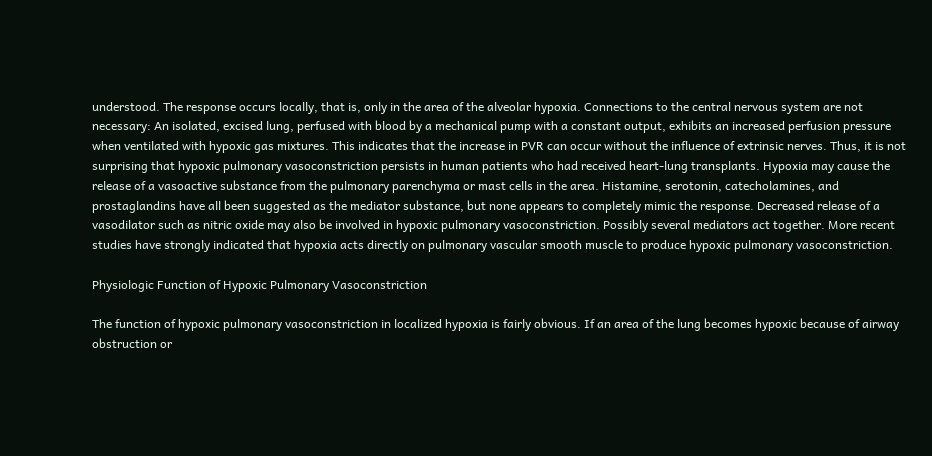understood. The response occurs locally, that is, only in the area of the alveolar hypoxia. Connections to the central nervous system are not necessary: An isolated, excised lung, perfused with blood by a mechanical pump with a constant output, exhibits an increased perfusion pressure when ventilated with hypoxic gas mixtures. This indicates that the increase in PVR can occur without the influence of extrinsic nerves. Thus, it is not surprising that hypoxic pulmonary vasoconstriction persists in human patients who had received heart-lung transplants. Hypoxia may cause the release of a vasoactive substance from the pulmonary parenchyma or mast cells in the area. Histamine, serotonin, catecholamines, and prostaglandins have all been suggested as the mediator substance, but none appears to completely mimic the response. Decreased release of a vasodilator such as nitric oxide may also be involved in hypoxic pulmonary vasoconstriction. Possibly several mediators act together. More recent studies have strongly indicated that hypoxia acts directly on pulmonary vascular smooth muscle to produce hypoxic pulmonary vasoconstriction.

Physiologic Function of Hypoxic Pulmonary Vasoconstriction

The function of hypoxic pulmonary vasoconstriction in localized hypoxia is fairly obvious. If an area of the lung becomes hypoxic because of airway obstruction or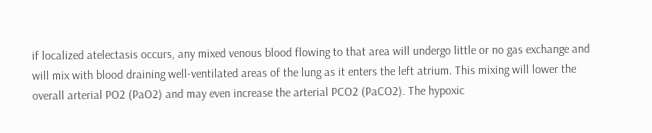if localized atelectasis occurs, any mixed venous blood flowing to that area will undergo little or no gas exchange and will mix with blood draining well-ventilated areas of the lung as it enters the left atrium. This mixing will lower the overall arterial PO2 (PaO2) and may even increase the arterial PCO2 (PaCO2). The hypoxic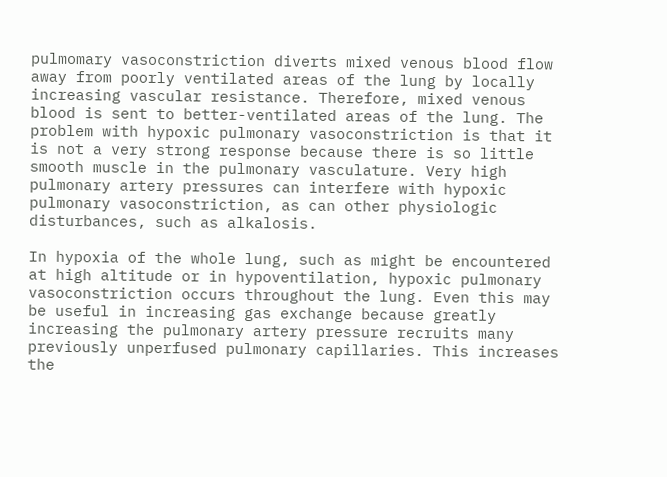pulmomary vasoconstriction diverts mixed venous blood flow away from poorly ventilated areas of the lung by locally increasing vascular resistance. Therefore, mixed venous blood is sent to better-ventilated areas of the lung. The problem with hypoxic pulmonary vasoconstriction is that it is not a very strong response because there is so little smooth muscle in the pulmonary vasculature. Very high pulmonary artery pressures can interfere with hypoxic pulmonary vasoconstriction, as can other physiologic disturbances, such as alkalosis.

In hypoxia of the whole lung, such as might be encountered at high altitude or in hypoventilation, hypoxic pulmonary vasoconstriction occurs throughout the lung. Even this may be useful in increasing gas exchange because greatly increasing the pulmonary artery pressure recruits many previously unperfused pulmonary capillaries. This increases the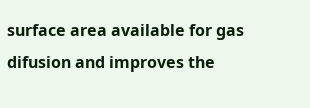surface area available for gas difusion and improves the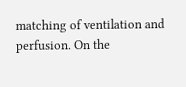matching of ventilation and perfusion. On the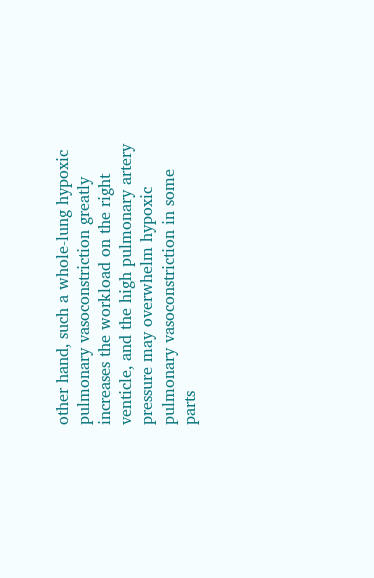other hand, such a whole-lung hypoxic pulmonary vasoconstriction greatly increases the workload on the right venticle, and the high pulmonary artery pressure may overwhelm hypoxic pulmonary vasoconstriction in some parts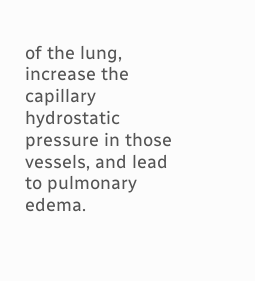of the lung, increase the capillary hydrostatic pressure in those vessels, and lead to pulmonary edema.